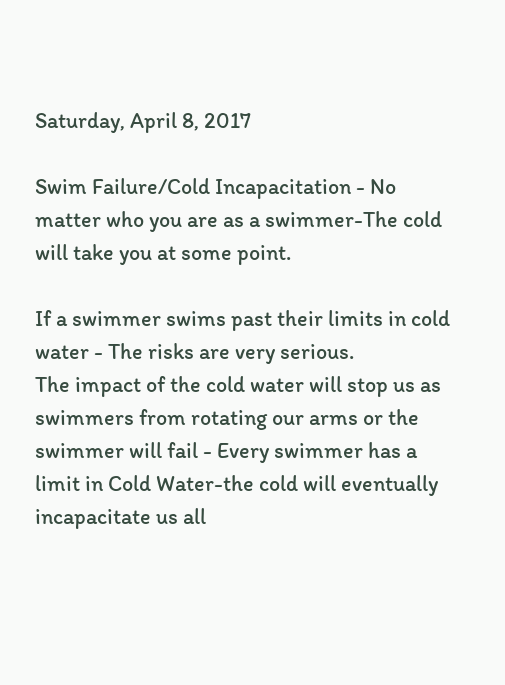Saturday, April 8, 2017

Swim Failure/Cold Incapacitation - No matter who you are as a swimmer-The cold will take you at some point.

If a swimmer swims past their limits in cold water - The risks are very serious.
The impact of the cold water will stop us as swimmers from rotating our arms or the swimmer will fail - Every swimmer has a limit in Cold Water-the cold will eventually incapacitate us all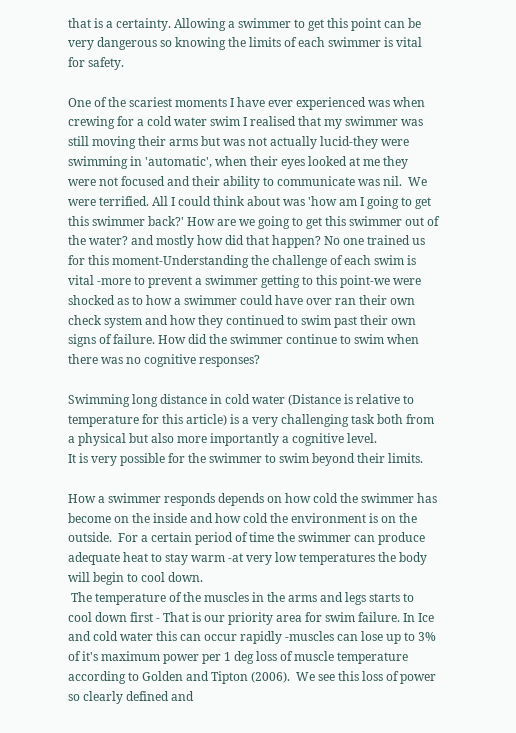that is a certainty. Allowing a swimmer to get this point can be very dangerous so knowing the limits of each swimmer is vital for safety.

One of the scariest moments I have ever experienced was when crewing for a cold water swim I realised that my swimmer was still moving their arms but was not actually lucid-they were swimming in 'automatic', when their eyes looked at me they were not focused and their ability to communicate was nil.  We were terrified. All I could think about was 'how am I going to get this swimmer back?' How are we going to get this swimmer out of the water? and mostly how did that happen? No one trained us for this moment-Understanding the challenge of each swim is vital -more to prevent a swimmer getting to this point-we were shocked as to how a swimmer could have over ran their own check system and how they continued to swim past their own signs of failure. How did the swimmer continue to swim when there was no cognitive responses?

Swimming long distance in cold water (Distance is relative to temperature for this article) is a very challenging task both from a physical but also more importantly a cognitive level.
It is very possible for the swimmer to swim beyond their limits.

How a swimmer responds depends on how cold the swimmer has become on the inside and how cold the environment is on the outside.  For a certain period of time the swimmer can produce adequate heat to stay warm -at very low temperatures the body will begin to cool down.
 The temperature of the muscles in the arms and legs starts to cool down first - That is our priority area for swim failure. In Ice and cold water this can occur rapidly -muscles can lose up to 3% of it's maximum power per 1 deg loss of muscle temperature according to Golden and Tipton (2006).  We see this loss of power so clearly defined and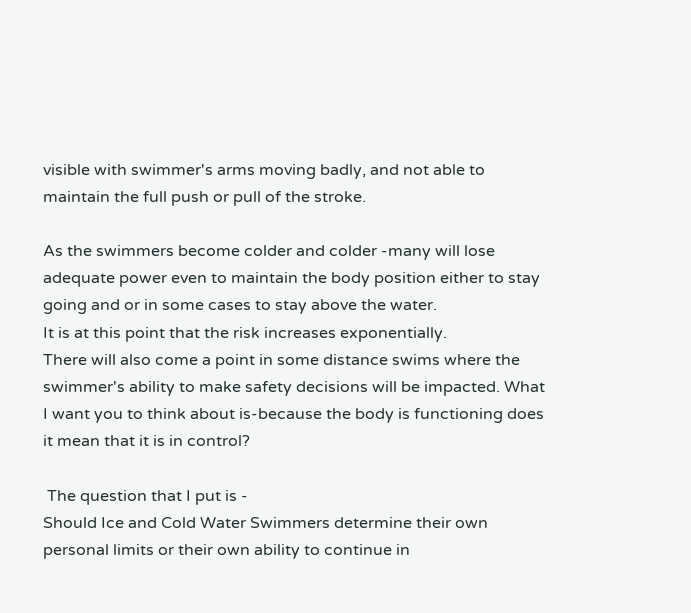visible with swimmer's arms moving badly, and not able to maintain the full push or pull of the stroke.

As the swimmers become colder and colder -many will lose adequate power even to maintain the body position either to stay going and or in some cases to stay above the water.
It is at this point that the risk increases exponentially.
There will also come a point in some distance swims where the swimmer's ability to make safety decisions will be impacted. What I want you to think about is-because the body is functioning does it mean that it is in control?

 The question that I put is -
Should Ice and Cold Water Swimmers determine their own personal limits or their own ability to continue in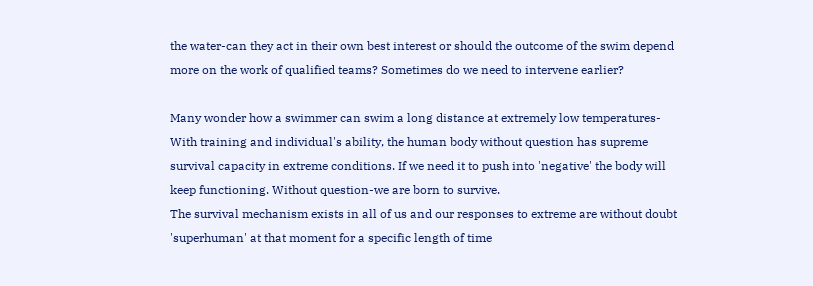the water-can they act in their own best interest or should the outcome of the swim depend more on the work of qualified teams? Sometimes do we need to intervene earlier?

Many wonder how a swimmer can swim a long distance at extremely low temperatures-With training and individual's ability, the human body without question has supreme survival capacity in extreme conditions. If we need it to push into 'negative' the body will keep functioning. Without question-we are born to survive.
The survival mechanism exists in all of us and our responses to extreme are without doubt 'superhuman' at that moment for a specific length of time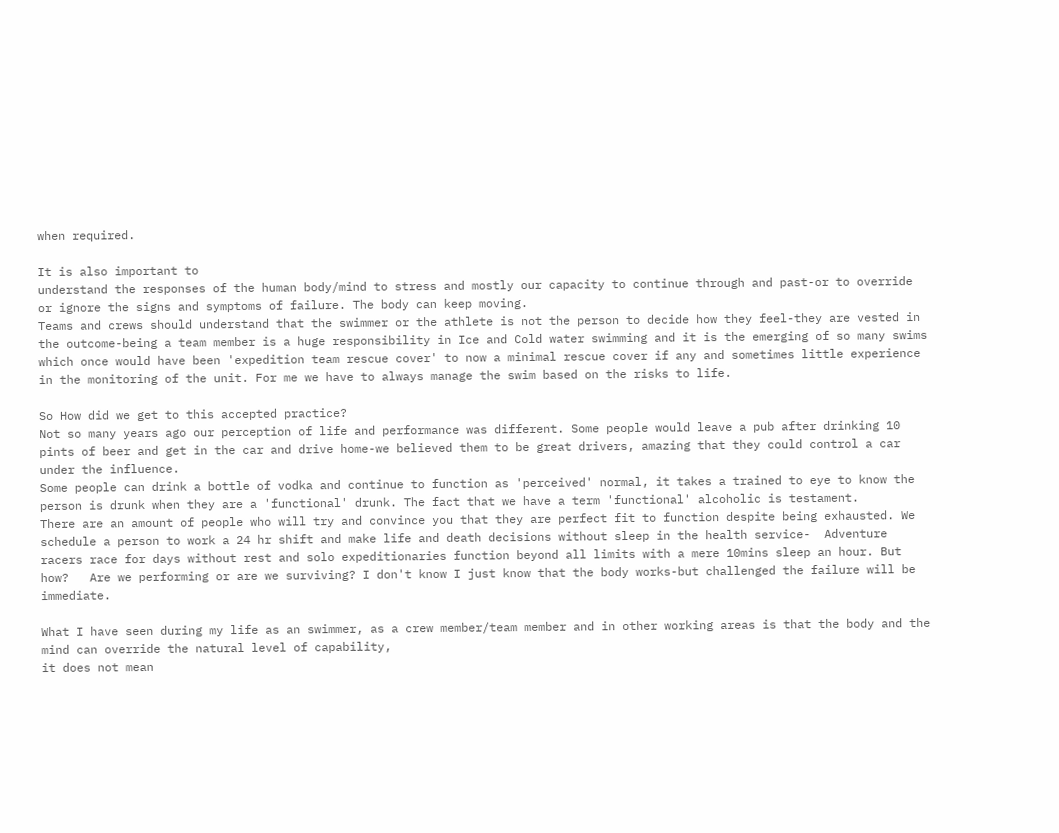when required.

It is also important to
understand the responses of the human body/mind to stress and mostly our capacity to continue through and past-or to override or ignore the signs and symptoms of failure. The body can keep moving.
Teams and crews should understand that the swimmer or the athlete is not the person to decide how they feel-they are vested in the outcome-being a team member is a huge responsibility in Ice and Cold water swimming and it is the emerging of so many swims which once would have been 'expedition team rescue cover' to now a minimal rescue cover if any and sometimes little experience in the monitoring of the unit. For me we have to always manage the swim based on the risks to life.

So How did we get to this accepted practice?
Not so many years ago our perception of life and performance was different. Some people would leave a pub after drinking 10 pints of beer and get in the car and drive home-we believed them to be great drivers, amazing that they could control a car under the influence.
Some people can drink a bottle of vodka and continue to function as 'perceived' normal, it takes a trained to eye to know the person is drunk when they are a 'functional' drunk. The fact that we have a term 'functional' alcoholic is testament.
There are an amount of people who will try and convince you that they are perfect fit to function despite being exhausted. We schedule a person to work a 24 hr shift and make life and death decisions without sleep in the health service-  Adventure racers race for days without rest and solo expeditionaries function beyond all limits with a mere 10mins sleep an hour. But how?   Are we performing or are we surviving? I don't know I just know that the body works-but challenged the failure will be immediate.

What I have seen during my life as an swimmer, as a crew member/team member and in other working areas is that the body and the mind can override the natural level of capability,
it does not mean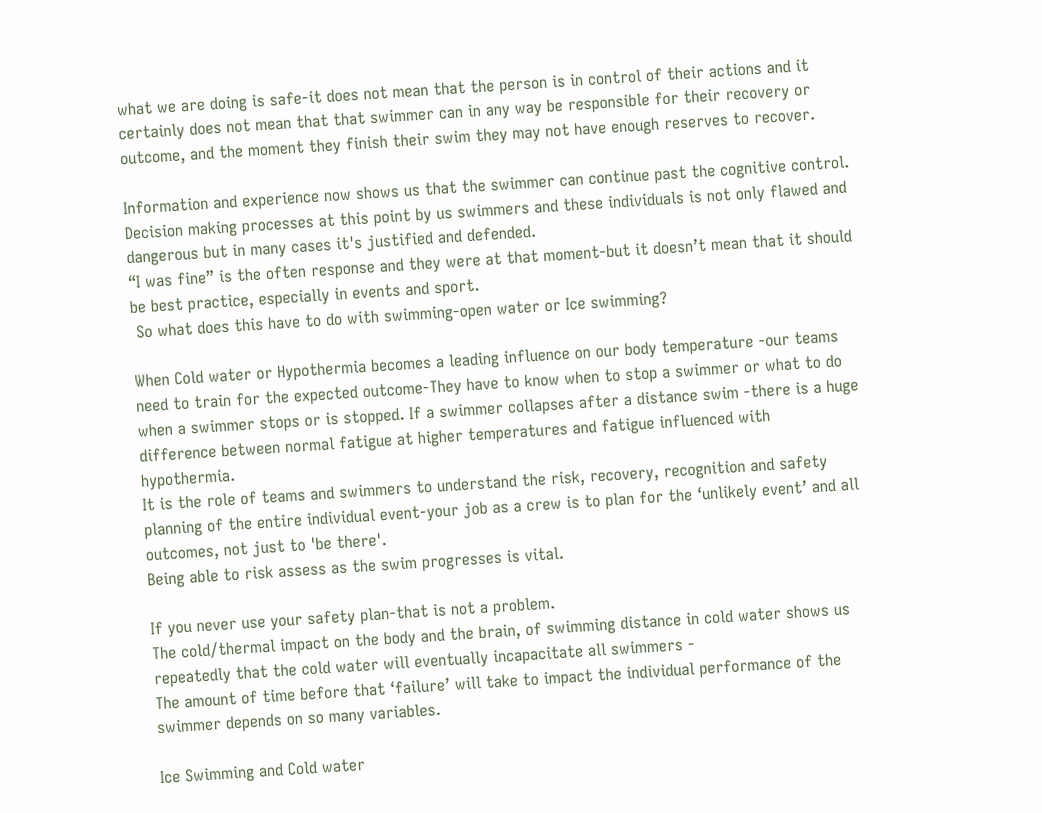what we are doing is safe-it does not mean that the person is in control of their actions and it certainly does not mean that that swimmer can in any way be responsible for their recovery or outcome, and the moment they finish their swim they may not have enough reserves to recover.

Information and experience now shows us that the swimmer can continue past the cognitive control.
Decision making processes at this point by us swimmers and these individuals is not only flawed and dangerous but in many cases it's justified and defended.
“I was fine” is the often response and they were at that moment-but it doesn’t mean that it should be best practice, especially in events and sport.
 So what does this have to do with swimming-open water or Ice swimming?

When Cold water or Hypothermia becomes a leading influence on our body temperature -our teams need to train for the expected outcome-They have to know when to stop a swimmer or what to do when a swimmer stops or is stopped. If a swimmer collapses after a distance swim -there is a huge difference between normal fatigue at higher temperatures and fatigue influenced with hypothermia.
It is the role of teams and swimmers to understand the risk, recovery, recognition and safety planning of the entire individual event-your job as a crew is to plan for the ‘unlikely event’ and all outcomes, not just to 'be there'.
Being able to risk assess as the swim progresses is vital.

If you never use your safety plan-that is not a problem.
The cold/thermal impact on the body and the brain, of swimming distance in cold water shows us repeatedly that the cold water will eventually incapacitate all swimmers -
The amount of time before that ‘failure’ will take to impact the individual performance of the swimmer depends on so many variables.

Ice Swimming and Cold water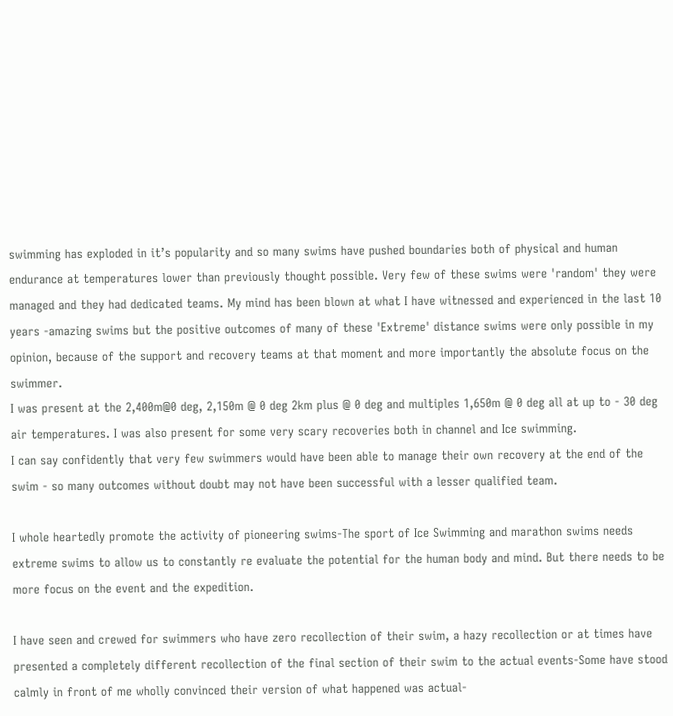swimming has exploded in it’s popularity and so many swims have pushed boundaries both of physical and human endurance at temperatures lower than previously thought possible. Very few of these swims were 'random' they were managed and they had dedicated teams. My mind has been blown at what I have witnessed and experienced in the last 10 years -amazing swims but the positive outcomes of many of these 'Extreme' distance swims were only possible in my opinion, because of the support and recovery teams at that moment and more importantly the absolute focus on the swimmer.
I was present at the 2,400m@0 deg, 2,150m @ 0 deg 2km plus @ 0 deg and multiples 1,650m @ 0 deg all at up to - 30 deg air temperatures. I was also present for some very scary recoveries both in channel and Ice swimming.
I can say confidently that very few swimmers would have been able to manage their own recovery at the end of the swim - so many outcomes without doubt may not have been successful with a lesser qualified team.

I whole heartedly promote the activity of pioneering swims-The sport of Ice Swimming and marathon swims needs extreme swims to allow us to constantly re evaluate the potential for the human body and mind. But there needs to be more focus on the event and the expedition.

I have seen and crewed for swimmers who have zero recollection of their swim, a hazy recollection or at times have presented a completely different recollection of the final section of their swim to the actual events-Some have stood calmly in front of me wholly convinced their version of what happened was actual-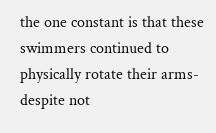the one constant is that these swimmers continued to physically rotate their arms-despite not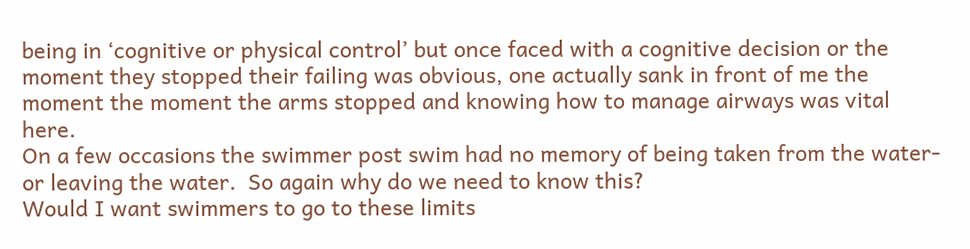being in ‘cognitive or physical control’ but once faced with a cognitive decision or the moment they stopped their failing was obvious, one actually sank in front of me the moment the moment the arms stopped and knowing how to manage airways was vital here.
On a few occasions the swimmer post swim had no memory of being taken from the water-or leaving the water.  So again why do we need to know this?
Would I want swimmers to go to these limits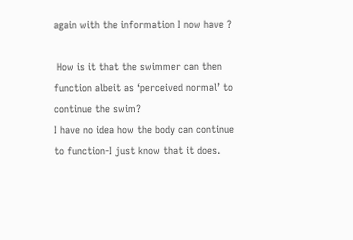again with the information I now have ?

 How is it that the swimmer can then function albeit as ‘perceived normal’ to continue the swim?
I have no idea how the body can continue to function-I just know that it does.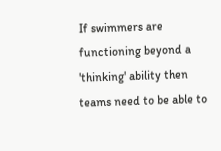If swimmers are functioning beyond a 'thinking' ability then teams need to be able to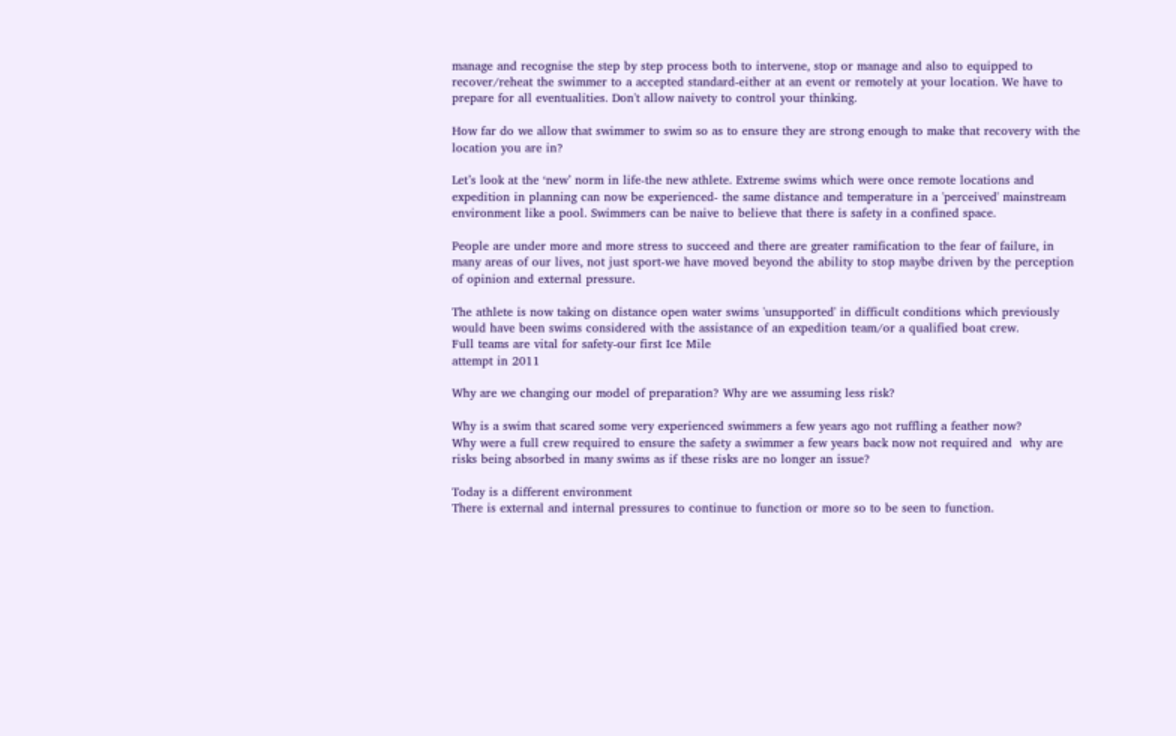manage and recognise the step by step process both to intervene, stop or manage and also to equipped to recover/reheat the swimmer to a accepted standard-either at an event or remotely at your location. We have to prepare for all eventualities. Don't allow naivety to control your thinking.

How far do we allow that swimmer to swim so as to ensure they are strong enough to make that recovery with the location you are in?

Let’s look at the ‘new’ norm in life-the new athlete. Extreme swims which were once remote locations and expedition in planning can now be experienced- the same distance and temperature in a 'perceived' mainstream environment like a pool. Swimmers can be naive to believe that there is safety in a confined space.

People are under more and more stress to succeed and there are greater ramification to the fear of failure, in many areas of our lives, not just sport-we have moved beyond the ability to stop maybe driven by the perception of opinion and external pressure.

The athlete is now taking on distance open water swims 'unsupported' in difficult conditions which previously would have been swims considered with the assistance of an expedition team/or a qualified boat crew.
Full teams are vital for safety-our first Ice Mile
attempt in 2011

Why are we changing our model of preparation? Why are we assuming less risk?

Why is a swim that scared some very experienced swimmers a few years ago not ruffling a feather now?
Why were a full crew required to ensure the safety a swimmer a few years back now not required and  why are risks being absorbed in many swims as if these risks are no longer an issue?

Today is a different environment
There is external and internal pressures to continue to function or more so to be seen to function.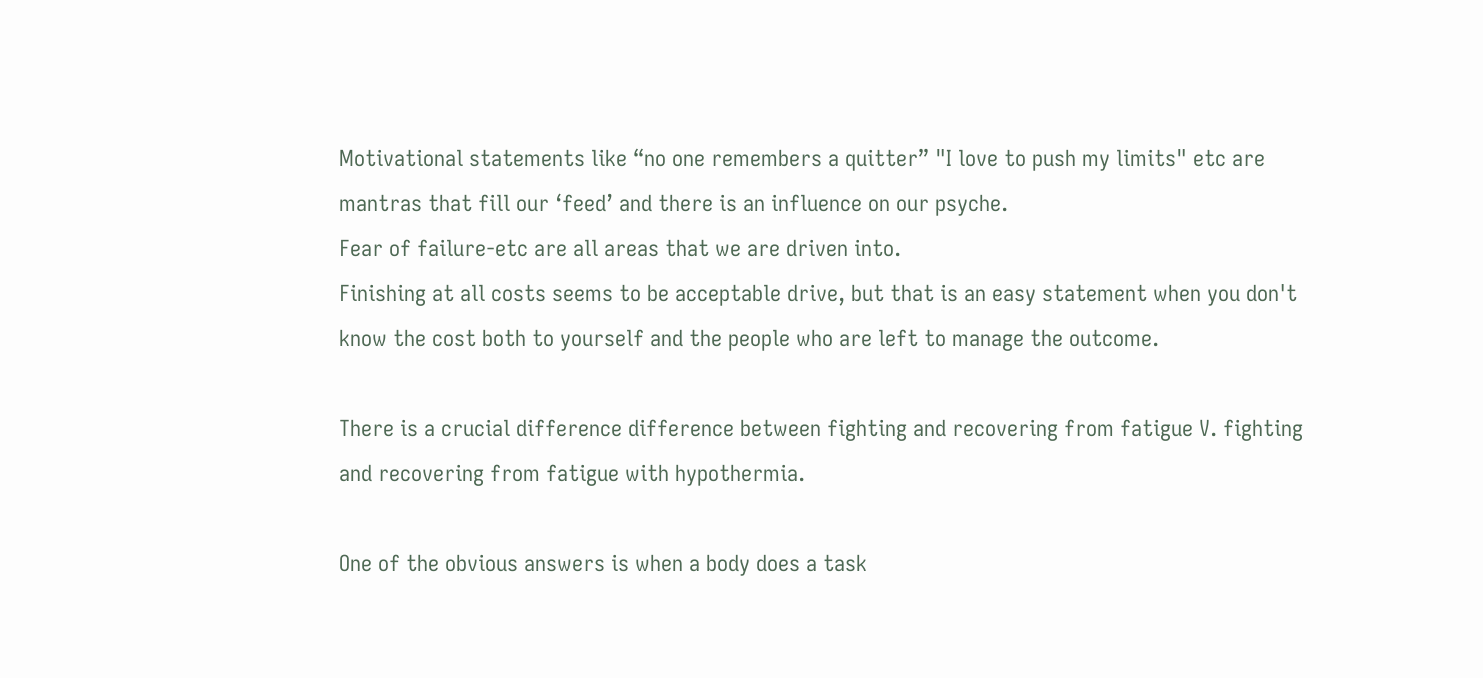Motivational statements like “no one remembers a quitter” "I love to push my limits" etc are mantras that fill our ‘feed’ and there is an influence on our psyche.
Fear of failure-etc are all areas that we are driven into.
Finishing at all costs seems to be acceptable drive, but that is an easy statement when you don't know the cost both to yourself and the people who are left to manage the outcome.

There is a crucial difference difference between fighting and recovering from fatigue V. fighting and recovering from fatigue with hypothermia.

One of the obvious answers is when a body does a task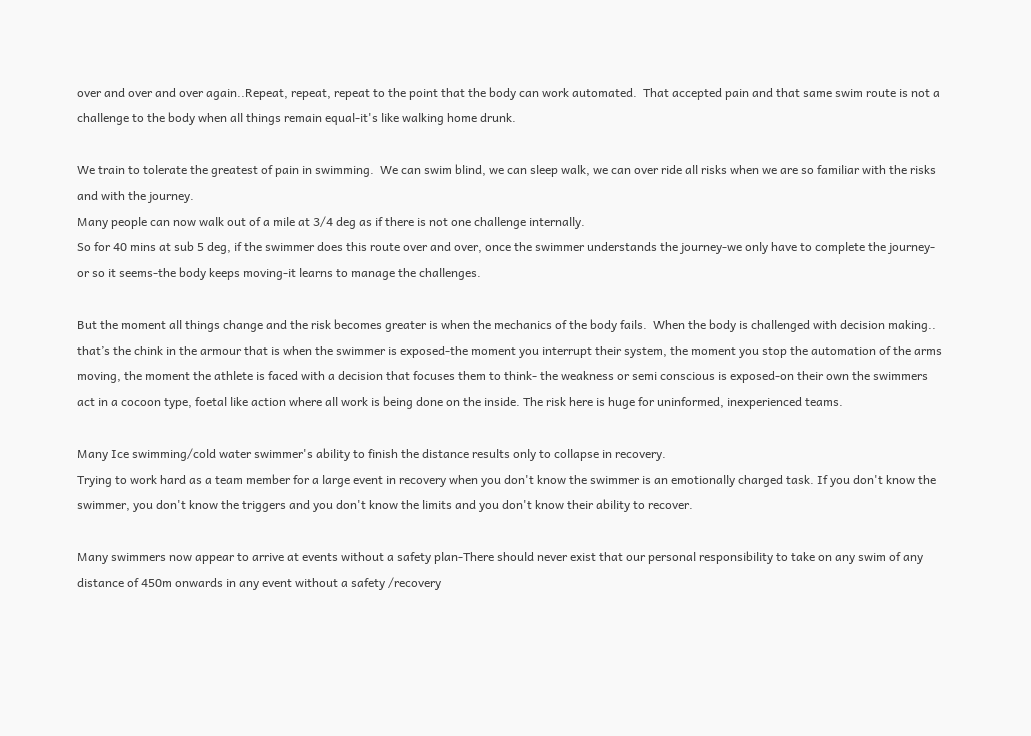over and over and over again..Repeat, repeat, repeat to the point that the body can work automated.  That accepted pain and that same swim route is not a challenge to the body when all things remain equal-it's like walking home drunk.

We train to tolerate the greatest of pain in swimming.  We can swim blind, we can sleep walk, we can over ride all risks when we are so familiar with the risks and with the journey.
Many people can now walk out of a mile at 3/4 deg as if there is not one challenge internally.
So for 40 mins at sub 5 deg, if the swimmer does this route over and over, once the swimmer understands the journey-we only have to complete the journey-or so it seems-the body keeps moving-it learns to manage the challenges.

But the moment all things change and the risk becomes greater is when the mechanics of the body fails.  When the body is challenged with decision making.. that’s the chink in the armour that is when the swimmer is exposed-the moment you interrupt their system, the moment you stop the automation of the arms moving, the moment the athlete is faced with a decision that focuses them to think- the weakness or semi conscious is exposed-on their own the swimmers act in a cocoon type, foetal like action where all work is being done on the inside. The risk here is huge for uninformed, inexperienced teams.

Many Ice swimming/cold water swimmer's ability to finish the distance results only to collapse in recovery.
Trying to work hard as a team member for a large event in recovery when you don't know the swimmer is an emotionally charged task. If you don't know the swimmer, you don't know the triggers and you don't know the limits and you don't know their ability to recover.

Many swimmers now appear to arrive at events without a safety plan-There should never exist that our personal responsibility to take on any swim of any distance of 450m onwards in any event without a safety /recovery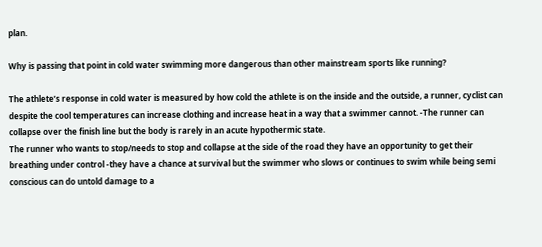plan.

Why is passing that point in cold water swimming more dangerous than other mainstream sports like running?

The athlete’s response in cold water is measured by how cold the athlete is on the inside and the outside, a runner, cyclist can despite the cool temperatures can increase clothing and increase heat in a way that a swimmer cannot. -The runner can collapse over the finish line but the body is rarely in an acute hypothermic state.
The runner who wants to stop/needs to stop and collapse at the side of the road they have an opportunity to get their breathing under control -they have a chance at survival but the swimmer who slows or continues to swim while being semi conscious can do untold damage to a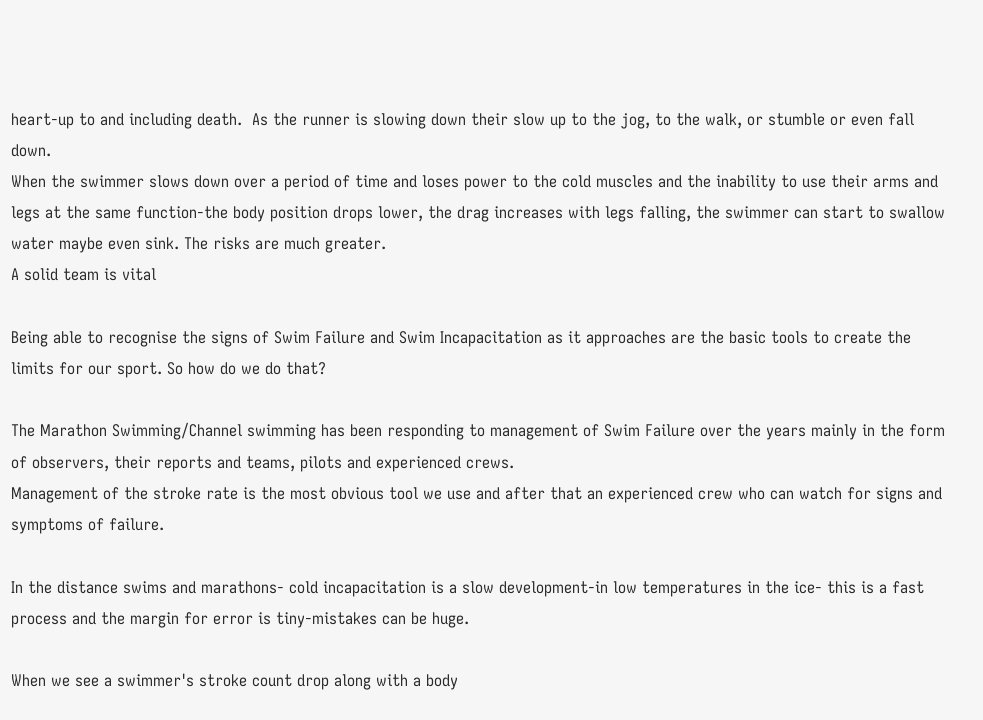heart-up to and including death.  As the runner is slowing down their slow up to the jog, to the walk, or stumble or even fall down.
When the swimmer slows down over a period of time and loses power to the cold muscles and the inability to use their arms and legs at the same function-the body position drops lower, the drag increases with legs falling, the swimmer can start to swallow water maybe even sink. The risks are much greater.
A solid team is vital

Being able to recognise the signs of Swim Failure and Swim Incapacitation as it approaches are the basic tools to create the limits for our sport. So how do we do that?

The Marathon Swimming/Channel swimming has been responding to management of Swim Failure over the years mainly in the form of observers, their reports and teams, pilots and experienced crews.
Management of the stroke rate is the most obvious tool we use and after that an experienced crew who can watch for signs and symptoms of failure.

In the distance swims and marathons- cold incapacitation is a slow development-in low temperatures in the ice- this is a fast process and the margin for error is tiny-mistakes can be huge.

When we see a swimmer's stroke count drop along with a body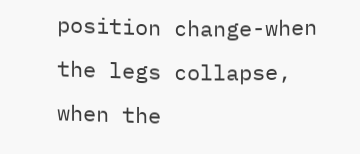position change-when the legs collapse, when the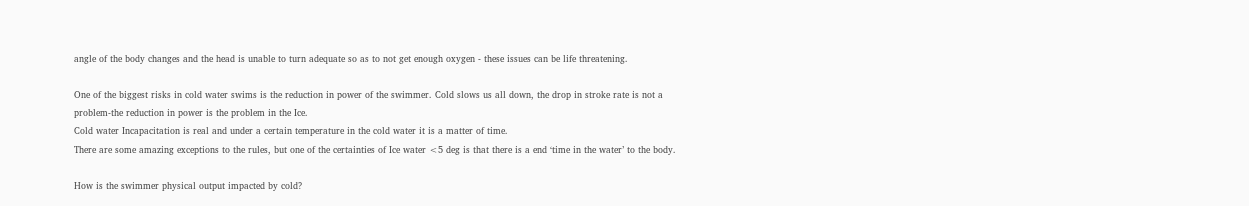angle of the body changes and the head is unable to turn adequate so as to not get enough oxygen - these issues can be life threatening.

One of the biggest risks in cold water swims is the reduction in power of the swimmer. Cold slows us all down, the drop in stroke rate is not a problem-the reduction in power is the problem in the Ice.
Cold water Incapacitation is real and under a certain temperature in the cold water it is a matter of time.
There are some amazing exceptions to the rules, but one of the certainties of Ice water <5 deg is that there is a end ‘time in the water’ to the body.

How is the swimmer physical output impacted by cold?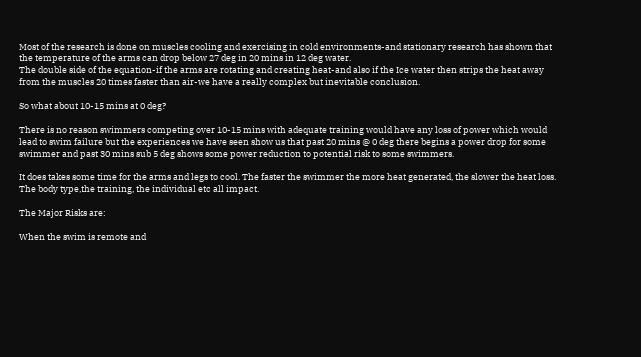Most of the research is done on muscles cooling and exercising in cold environments-and stationary research has shown that the temperature of the arms can drop below 27 deg in 20 mins in 12 deg water.
The double side of the equation-if the arms are rotating and creating heat-and also if the Ice water then strips the heat away from the muscles 20 times faster than air-we have a really complex but inevitable conclusion.

So what about 10-15 mins at 0 deg?

There is no reason swimmers competing over 10-15 mins with adequate training would have any loss of power which would lead to swim failure but the experiences we have seen show us that past 20 mins @ 0 deg there begins a power drop for some swimmer and past 30 mins sub 5 deg shows some power reduction to potential risk to some swimmers.

It does takes some time for the arms and legs to cool. The faster the swimmer the more heat generated, the slower the heat loss. The body type,the training, the individual etc all impact.

The Major Risks are:

When the swim is remote and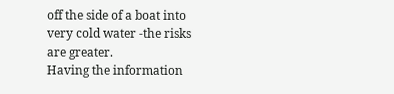off the side of a boat into very cold water -the risks are greater.
Having the information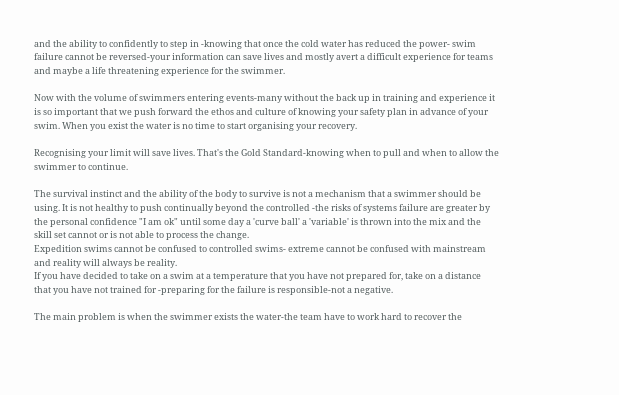and the ability to confidently to step in -knowing that once the cold water has reduced the power- swim failure cannot be reversed-your information can save lives and mostly avert a difficult experience for teams and maybe a life threatening experience for the swimmer.

Now with the volume of swimmers entering events-many without the back up in training and experience it is so important that we push forward the ethos and culture of knowing your safety plan in advance of your swim. When you exist the water is no time to start organising your recovery.

Recognising your limit will save lives. That's the Gold Standard-knowing when to pull and when to allow the swimmer to continue.

The survival instinct and the ability of the body to survive is not a mechanism that a swimmer should be using. It is not healthy to push continually beyond the controlled -the risks of systems failure are greater by the personal confidence "I am ok" until some day a 'curve ball' a 'variable' is thrown into the mix and the skill set cannot or is not able to process the change.
Expedition swims cannot be confused to controlled swims- extreme cannot be confused with mainstream and reality will always be reality.
If you have decided to take on a swim at a temperature that you have not prepared for, take on a distance that you have not trained for -preparing for the failure is responsible-not a negative.

The main problem is when the swimmer exists the water-the team have to work hard to recover the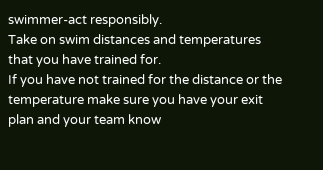swimmer-act responsibly.
Take on swim distances and temperatures that you have trained for.
If you have not trained for the distance or the temperature make sure you have your exit plan and your team know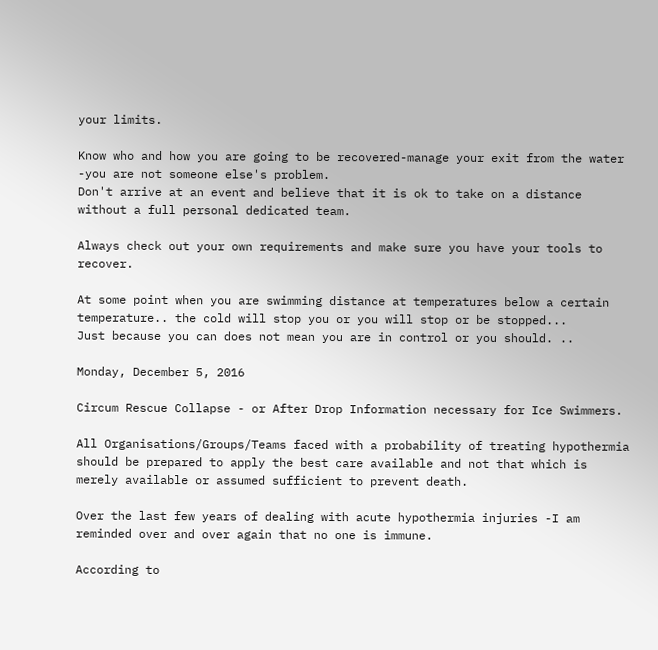your limits.

Know who and how you are going to be recovered-manage your exit from the water -you are not someone else's problem.
Don't arrive at an event and believe that it is ok to take on a distance without a full personal dedicated team.

Always check out your own requirements and make sure you have your tools to recover.

At some point when you are swimming distance at temperatures below a certain temperature.. the cold will stop you or you will stop or be stopped...
Just because you can does not mean you are in control or you should. ..

Monday, December 5, 2016

Circum Rescue Collapse - or After Drop Information necessary for Ice Swimmers.

All Organisations/Groups/Teams faced with a probability of treating hypothermia should be prepared to apply the best care available and not that which is merely available or assumed sufficient to prevent death.

Over the last few years of dealing with acute hypothermia injuries -I am reminded over and over again that no one is immune.

According to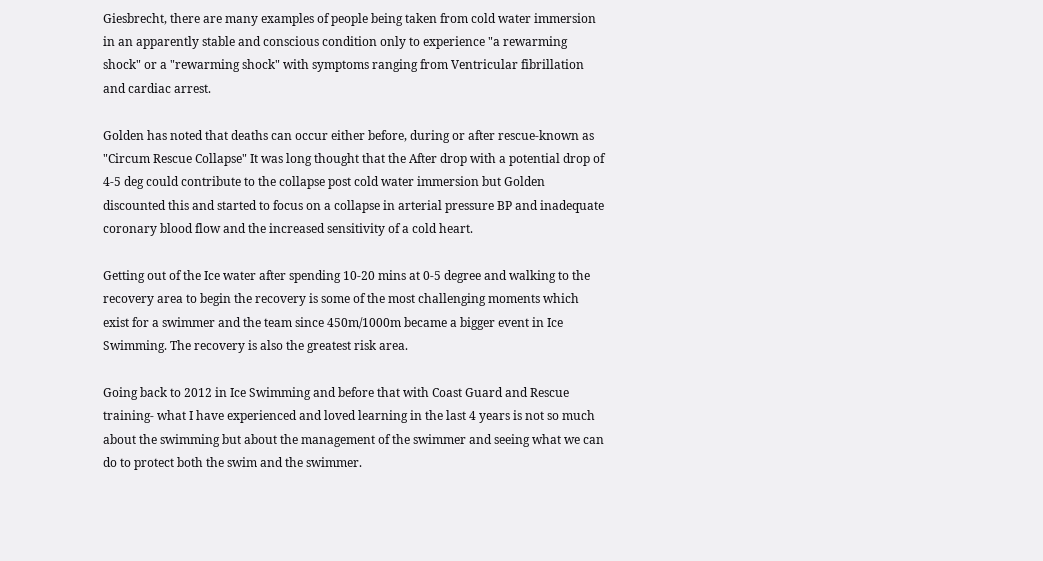Giesbrecht, there are many examples of people being taken from cold water immersion in an apparently stable and conscious condition only to experience "a rewarming shock" or a "rewarming shock" with symptoms ranging from Ventricular fibrillation and cardiac arrest.

Golden has noted that deaths can occur either before, during or after rescue-known as "Circum Rescue Collapse" It was long thought that the After drop with a potential drop of 4-5 deg could contribute to the collapse post cold water immersion but Golden discounted this and started to focus on a collapse in arterial pressure BP and inadequate coronary blood flow and the increased sensitivity of a cold heart.

Getting out of the Ice water after spending 10-20 mins at 0-5 degree and walking to the recovery area to begin the recovery is some of the most challenging moments which exist for a swimmer and the team since 450m/1000m became a bigger event in Ice Swimming. The recovery is also the greatest risk area.

Going back to 2012 in Ice Swimming and before that with Coast Guard and Rescue training- what I have experienced and loved learning in the last 4 years is not so much about the swimming but about the management of the swimmer and seeing what we can do to protect both the swim and the swimmer.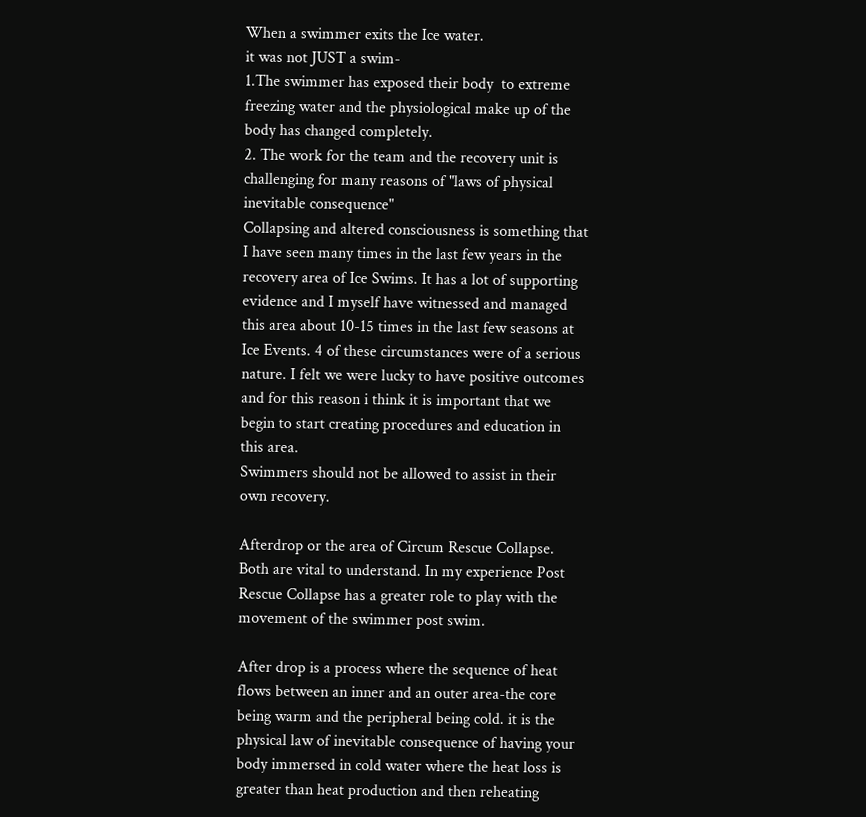When a swimmer exits the Ice water.
it was not JUST a swim-
1.The swimmer has exposed their body  to extreme freezing water and the physiological make up of the body has changed completely.
2. The work for the team and the recovery unit is challenging for many reasons of "laws of physical inevitable consequence"
Collapsing and altered consciousness is something that I have seen many times in the last few years in the recovery area of Ice Swims. It has a lot of supporting evidence and I myself have witnessed and managed this area about 10-15 times in the last few seasons at Ice Events. 4 of these circumstances were of a serious nature. I felt we were lucky to have positive outcomes and for this reason i think it is important that we begin to start creating procedures and education in this area.
Swimmers should not be allowed to assist in their own recovery.

Afterdrop or the area of Circum Rescue Collapse.  Both are vital to understand. In my experience Post Rescue Collapse has a greater role to play with the movement of the swimmer post swim.

After drop is a process where the sequence of heat flows between an inner and an outer area-the core being warm and the peripheral being cold. it is the physical law of inevitable consequence of having your body immersed in cold water where the heat loss is greater than heat production and then reheating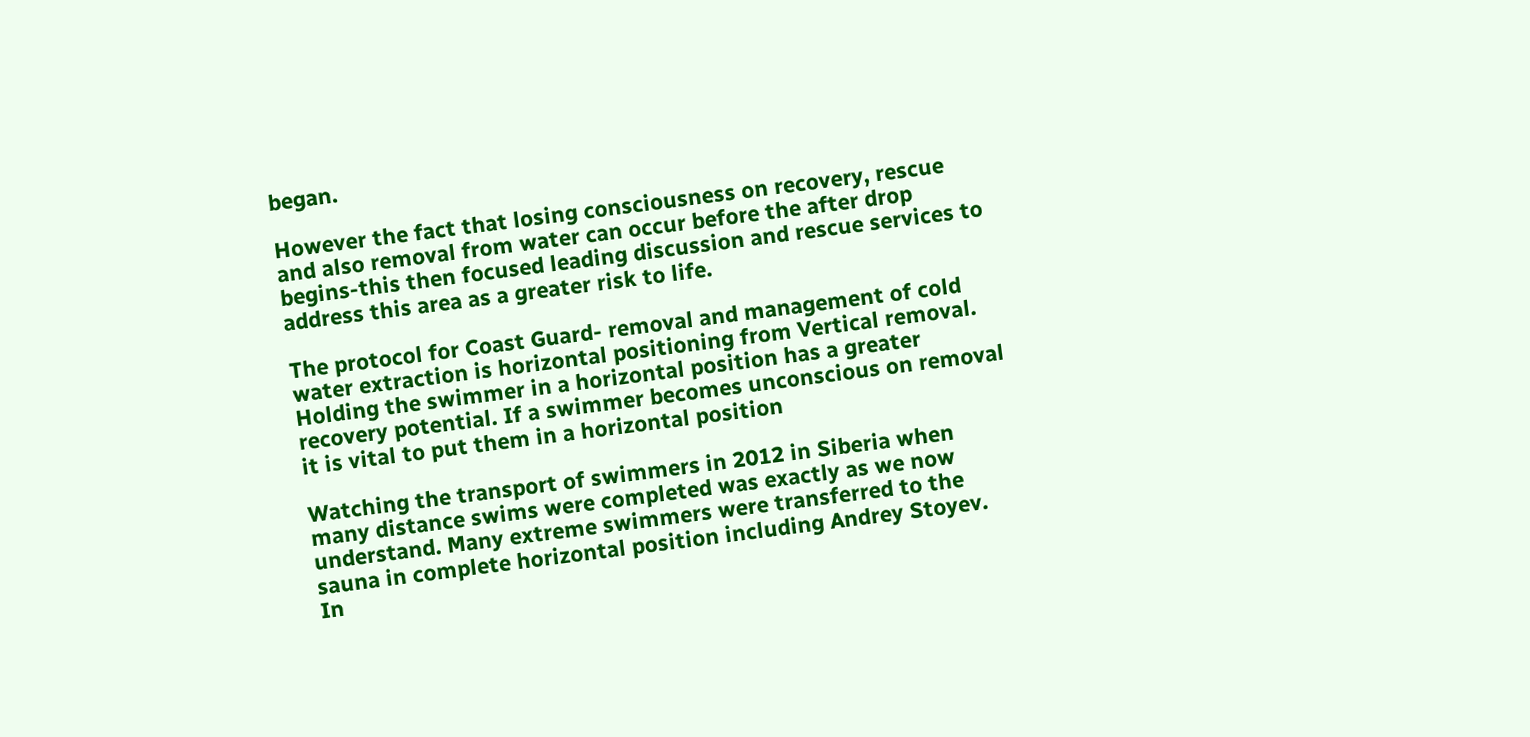began.

However the fact that losing consciousness on recovery, rescue and also removal from water can occur before the after drop begins-this then focused leading discussion and rescue services to address this area as a greater risk to life.

The protocol for Coast Guard- removal and management of cold water extraction is horizontal positioning from Vertical removal. Holding the swimmer in a horizontal position has a greater recovery potential. If a swimmer becomes unconscious on removal it is vital to put them in a horizontal position

Watching the transport of swimmers in 2012 in Siberia when many distance swims were completed was exactly as we now understand. Many extreme swimmers were transferred to the sauna in complete horizontal position including Andrey Stoyev.
In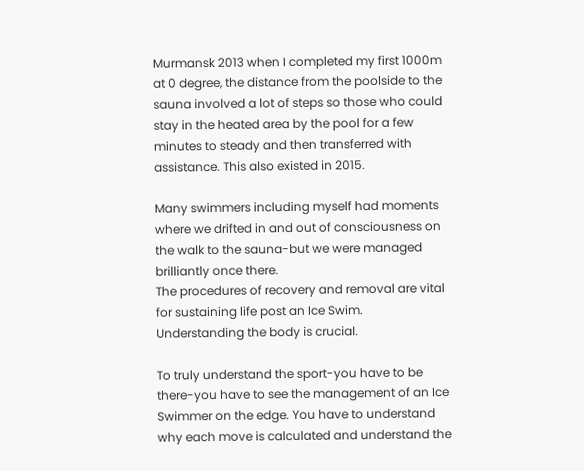Murmansk 2013 when I completed my first 1000m at 0 degree, the distance from the poolside to the sauna involved a lot of steps so those who could stay in the heated area by the pool for a few minutes to steady and then transferred with assistance. This also existed in 2015.

Many swimmers including myself had moments where we drifted in and out of consciousness on the walk to the sauna-but we were managed brilliantly once there.
The procedures of recovery and removal are vital for sustaining life post an Ice Swim. Understanding the body is crucial.

To truly understand the sport-you have to be there-you have to see the management of an Ice Swimmer on the edge. You have to understand why each move is calculated and understand the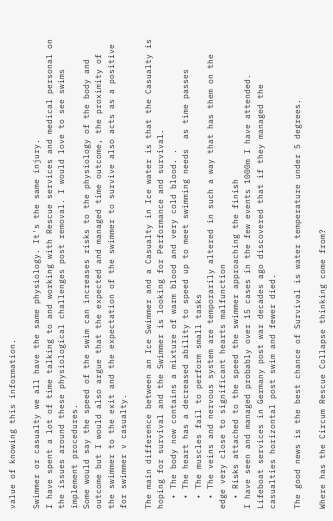value of knowing this information.

Swimmer or casualty we all have the same physiology. It's the same injury.
I have spent a lot of time talking to and working with Rescue services and medical personal on the issues around these physiological challenges post removal. I would love to see swims implement procedures.
Some would say the speed of the swim can increases risks to the physiology of the body and outcome but I would also argue that the expected and managed time outcome, the proximity of the swimmer to the exit and the expectation of the swimmer to survive also acts as a positive for swimmer v casualty.

The main difference between an Ice Swimmer and a Casualty in Ice water is that the Casualty is hoping for survival and the Swimmer is looking for Performance and survival.
  • The body now contains a mixture of warm blood and very cold blood. .
  • The heart has a decreased ability to speed up to meet swimming needs  as time passes
  • The muscles fail to perform small tasks
  • The veins and nervous system are temporarily altered in such a way that has them on the edge very close to significant hearts malfunction
  • Risks attached to the speed the swimmer approaching the finish
I have seen and managed probably over 15 cases in the few events 1000m I have attended.
Lifeboat services in Germany post war decades ago discovered that if they managed the casualties horizontal post swim and fewer died.

The good news is the best chance of Survival is water temperature under 5 degrees.

Where has the Circum Rescue Collapse thinking come from?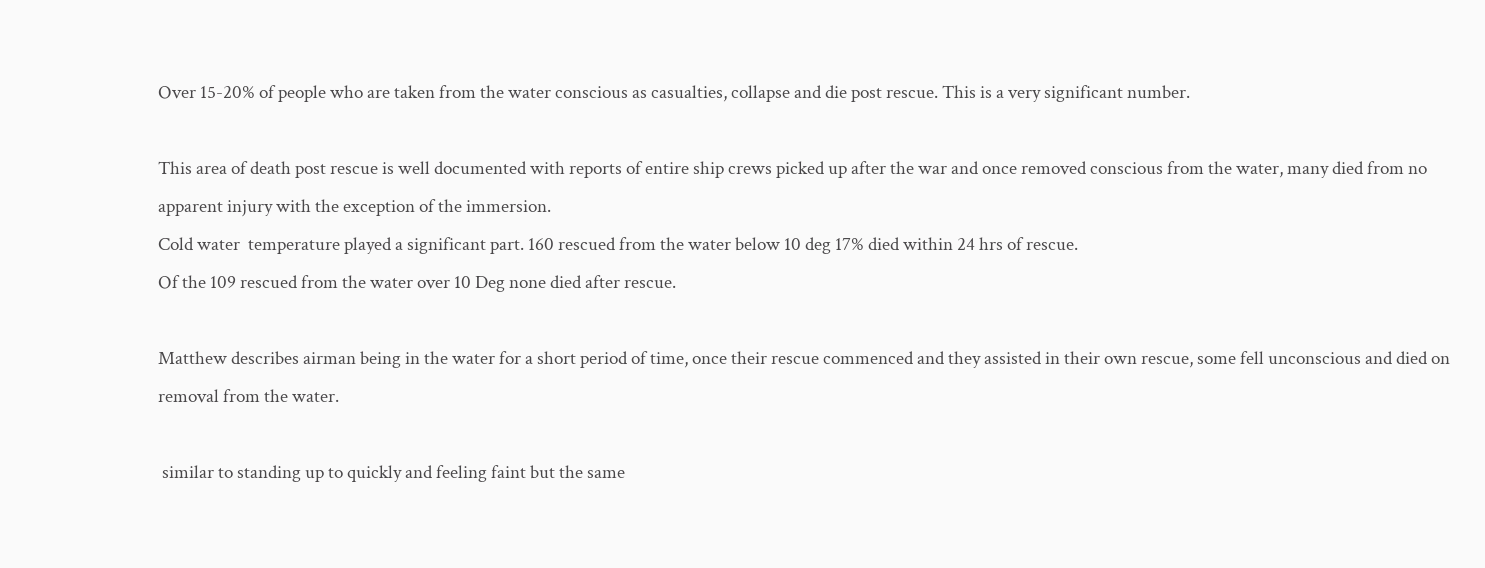Over 15-20% of people who are taken from the water conscious as casualties, collapse and die post rescue. This is a very significant number.

This area of death post rescue is well documented with reports of entire ship crews picked up after the war and once removed conscious from the water, many died from no apparent injury with the exception of the immersion.
Cold water  temperature played a significant part. 160 rescued from the water below 10 deg 17% died within 24 hrs of rescue.
Of the 109 rescued from the water over 10 Deg none died after rescue.

Matthew describes airman being in the water for a short period of time, once their rescue commenced and they assisted in their own rescue, some fell unconscious and died on removal from the water.

 similar to standing up to quickly and feeling faint but the same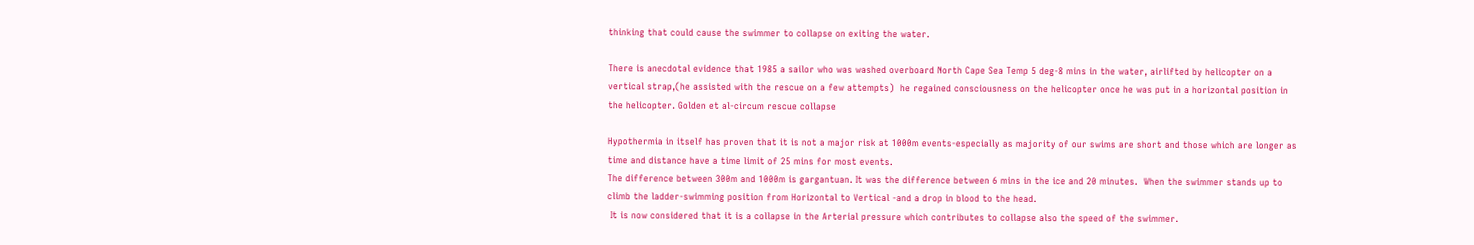thinking that could cause the swimmer to collapse on exiting the water.

There is anecdotal evidence that 1985 a sailor who was washed overboard North Cape Sea Temp 5 deg-8 mins in the water, airlifted by helicopter on a vertical strap,(he assisted with the rescue on a few attempts)  he regained consciousness on the helicopter once he was put in a horizontal position in the helicopter. Golden et al-circum rescue collapse

Hypothermia in itself has proven that it is not a major risk at 1000m events-especially as majority of our swims are short and those which are longer as time and distance have a time limit of 25 mins for most events.
The difference between 300m and 1000m is gargantuan. It was the difference between 6 mins in the ice and 20 minutes.  When the swimmer stands up to climb the ladder-swimming position from Horizontal to Vertical -and a drop in blood to the head.
 It is now considered that it is a collapse in the Arterial pressure which contributes to collapse also the speed of the swimmer.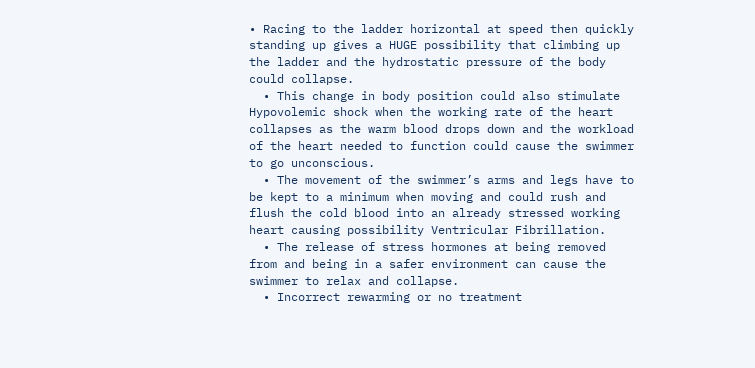• Racing to the ladder horizontal at speed then quickly standing up gives a HUGE possibility that climbing up the ladder and the hydrostatic pressure of the body could collapse.
  • This change in body position could also stimulate Hypovolemic shock when the working rate of the heart collapses as the warm blood drops down and the workload of the heart needed to function could cause the swimmer to go unconscious.
  • The movement of the swimmer’s arms and legs have to be kept to a minimum when moving and could rush and flush the cold blood into an already stressed working heart causing possibility Ventricular Fibrillation.
  • The release of stress hormones at being removed from and being in a safer environment can cause the swimmer to relax and collapse.
  • Incorrect rewarming or no treatment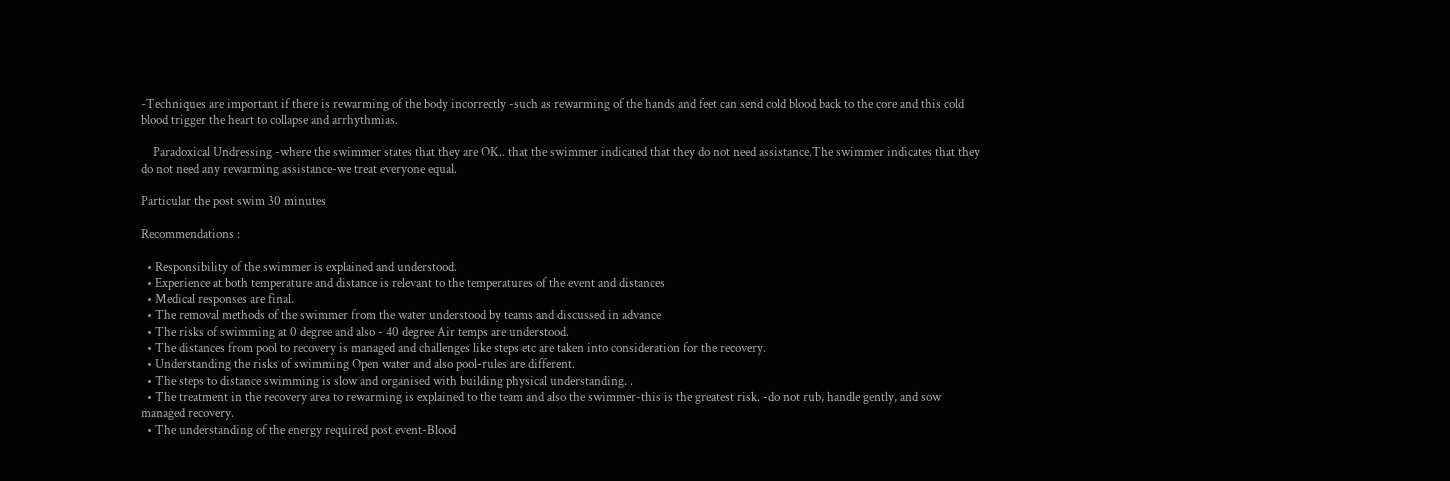-Techniques are important if there is rewarming of the body incorrectly -such as rewarming of the hands and feet can send cold blood back to the core and this cold blood trigger the heart to collapse and arrhythmias.

    Paradoxical Undressing -where the swimmer states that they are OK.. that the swimmer indicated that they do not need assistance.The swimmer indicates that they do not need any rewarming assistance-we treat everyone equal.

Particular the post swim 30 minutes

Recommendations :

  • Responsibility of the swimmer is explained and understood.
  • Experience at both temperature and distance is relevant to the temperatures of the event and distances
  • Medical responses are final.
  • The removal methods of the swimmer from the water understood by teams and discussed in advance
  • The risks of swimming at 0 degree and also - 40 degree Air temps are understood.
  • The distances from pool to recovery is managed and challenges like steps etc are taken into consideration for the recovery.
  • Understanding the risks of swimming Open water and also pool-rules are different.
  • The steps to distance swimming is slow and organised with building physical understanding. .
  • The treatment in the recovery area to rewarming is explained to the team and also the swimmer-this is the greatest risk. -do not rub, handle gently, and sow managed recovery.
  • The understanding of the energy required post event-Blood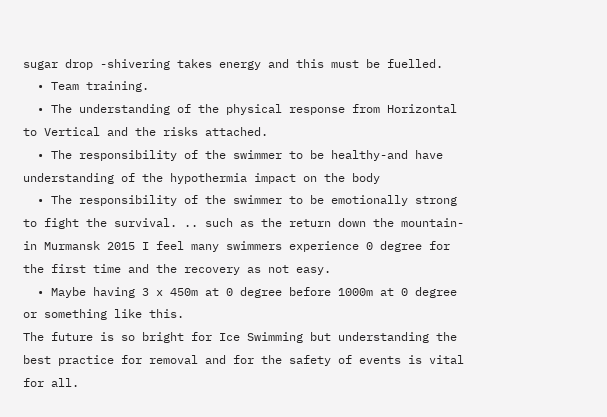sugar drop -shivering takes energy and this must be fuelled.
  • Team training.
  • The understanding of the physical response from Horizontal to Vertical and the risks attached.
  • The responsibility of the swimmer to be healthy-and have understanding of the hypothermia impact on the body
  • The responsibility of the swimmer to be emotionally strong to fight the survival. .. such as the return down the mountain-in Murmansk 2015 I feel many swimmers experience 0 degree for the first time and the recovery as not easy.
  • Maybe having 3 x 450m at 0 degree before 1000m at 0 degree or something like this.
The future is so bright for Ice Swimming but understanding the best practice for removal and for the safety of events is vital for all.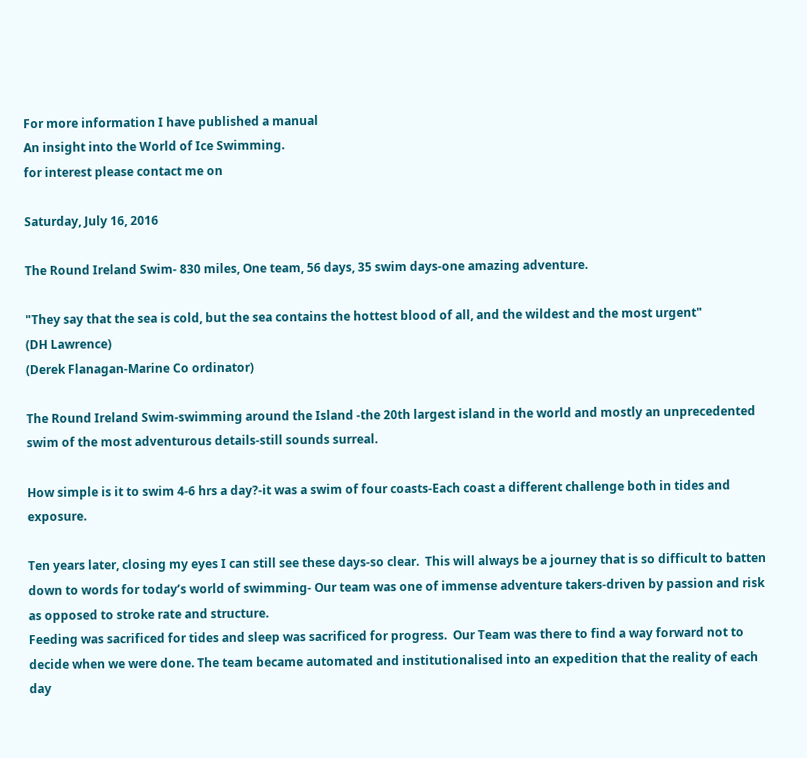For more information I have published a manual
An insight into the World of Ice Swimming.
for interest please contact me on

Saturday, July 16, 2016

The Round Ireland Swim- 830 miles, One team, 56 days, 35 swim days-one amazing adventure.

"They say that the sea is cold, but the sea contains the hottest blood of all, and the wildest and the most urgent"
(DH Lawrence)
(Derek Flanagan-Marine Co ordinator)

The Round Ireland Swim-swimming around the Island -the 20th largest island in the world and mostly an unprecedented swim of the most adventurous details-still sounds surreal.

How simple is it to swim 4-6 hrs a day?-it was a swim of four coasts-Each coast a different challenge both in tides and exposure.

Ten years later, closing my eyes I can still see these days-so clear.  This will always be a journey that is so difficult to batten down to words for today’s world of swimming- Our team was one of immense adventure takers-driven by passion and risk as opposed to stroke rate and structure.
Feeding was sacrificed for tides and sleep was sacrificed for progress.  Our Team was there to find a way forward not to decide when we were done. The team became automated and institutionalised into an expedition that the reality of each day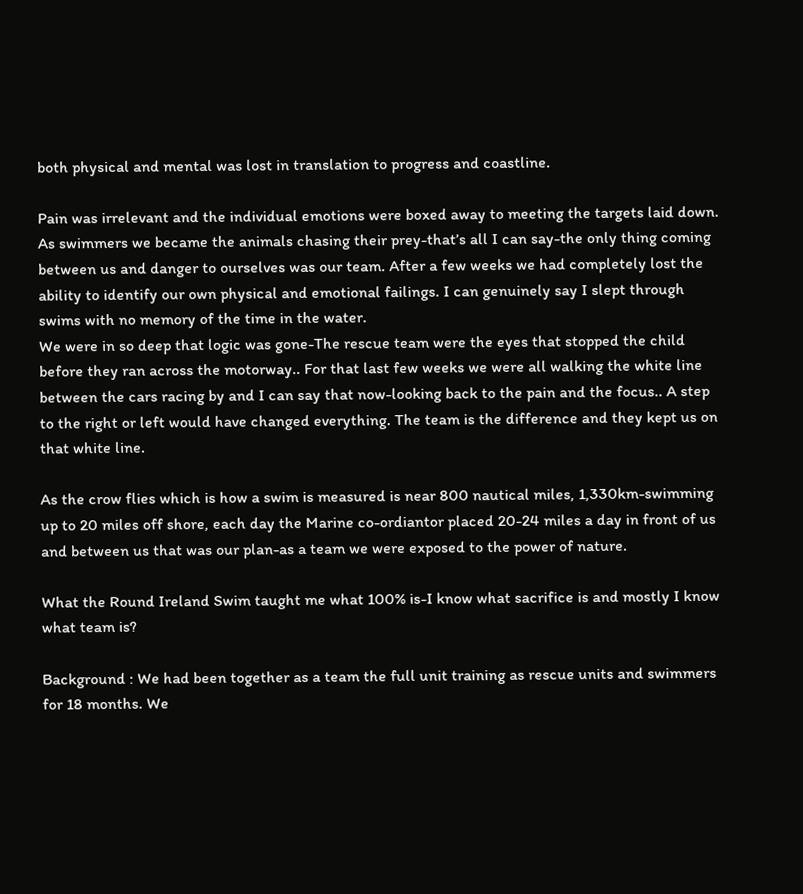both physical and mental was lost in translation to progress and coastline.

Pain was irrelevant and the individual emotions were boxed away to meeting the targets laid down. As swimmers we became the animals chasing their prey-that’s all I can say-the only thing coming between us and danger to ourselves was our team. After a few weeks we had completely lost the ability to identify our own physical and emotional failings. I can genuinely say I slept through swims with no memory of the time in the water.
We were in so deep that logic was gone-The rescue team were the eyes that stopped the child before they ran across the motorway.. For that last few weeks we were all walking the white line between the cars racing by and I can say that now-looking back to the pain and the focus.. A step to the right or left would have changed everything. The team is the difference and they kept us on that white line.

As the crow flies which is how a swim is measured is near 800 nautical miles, 1,330km-swimming up to 20 miles off shore, each day the Marine co-ordiantor placed 20-24 miles a day in front of us and between us that was our plan-as a team we were exposed to the power of nature.

What the Round Ireland Swim taught me what 100% is-I know what sacrifice is and mostly I know what team is?

Background : We had been together as a team the full unit training as rescue units and swimmers for 18 months. We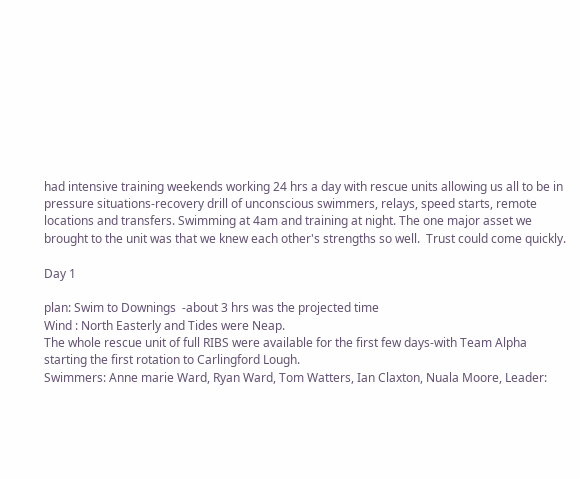had intensive training weekends working 24 hrs a day with rescue units allowing us all to be in pressure situations-recovery drill of unconscious swimmers, relays, speed starts, remote locations and transfers. Swimming at 4am and training at night. The one major asset we brought to the unit was that we knew each other's strengths so well.  Trust could come quickly.

Day 1

plan: Swim to Downings  -about 3 hrs was the projected time
Wind : North Easterly and Tides were Neap.
The whole rescue unit of full RIBS were available for the first few days-with Team Alpha starting the first rotation to Carlingford Lough.
Swimmers: Anne marie Ward, Ryan Ward, Tom Watters, Ian Claxton, Nuala Moore, Leader: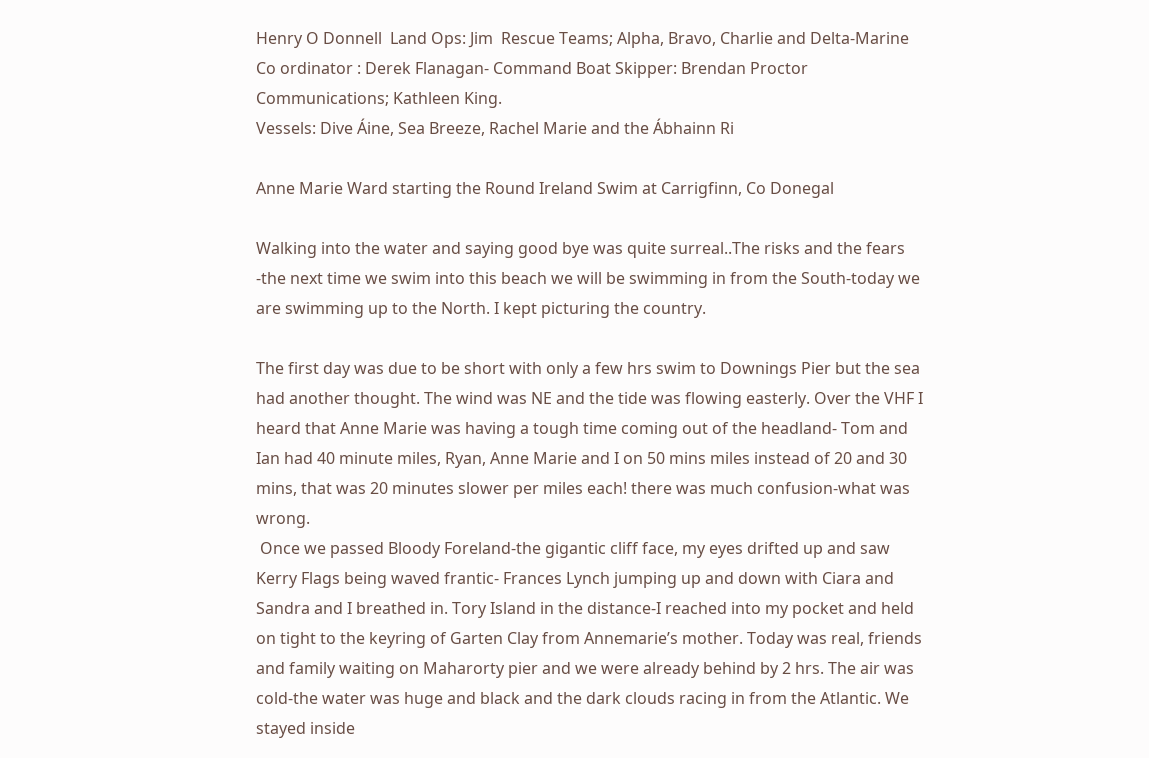Henry O Donnell  Land Ops: Jim  Rescue Teams; Alpha, Bravo, Charlie and Delta-Marine Co ordinator : Derek Flanagan- Command Boat Skipper: Brendan Proctor
Communications; Kathleen King.
Vessels: Dive Áine, Sea Breeze, Rachel Marie and the Ábhainn Ri

Anne Marie Ward starting the Round Ireland Swim at Carrigfinn, Co Donegal

Walking into the water and saying good bye was quite surreal..The risks and the fears -the next time we swim into this beach we will be swimming in from the South-today we are swimming up to the North. I kept picturing the country.

The first day was due to be short with only a few hrs swim to Downings Pier but the sea had another thought. The wind was NE and the tide was flowing easterly. Over the VHF I heard that Anne Marie was having a tough time coming out of the headland- Tom and Ian had 40 minute miles, Ryan, Anne Marie and I on 50 mins miles instead of 20 and 30 mins, that was 20 minutes slower per miles each! there was much confusion-what was wrong.
 Once we passed Bloody Foreland-the gigantic cliff face, my eyes drifted up and saw Kerry Flags being waved frantic- Frances Lynch jumping up and down with Ciara and Sandra and I breathed in. Tory Island in the distance-I reached into my pocket and held on tight to the keyring of Garten Clay from Annemarie’s mother. Today was real, friends and family waiting on Maharorty pier and we were already behind by 2 hrs. The air was cold-the water was huge and black and the dark clouds racing in from the Atlantic. We stayed inside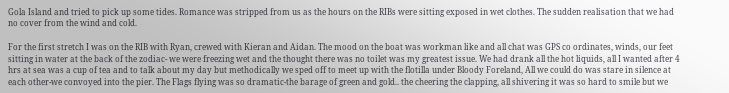Gola Island and tried to pick up some tides. Romance was stripped from us as the hours on the RIBs were sitting exposed in wet clothes. The sudden realisation that we had no cover from the wind and cold.

For the first stretch I was on the RIB with Ryan, crewed with Kieran and Aidan. The mood on the boat was workman like and all chat was GPS co ordinates, winds, our feet sitting in water at the back of the zodiac- we were freezing wet and the thought there was no toilet was my greatest issue. We had drank all the hot liquids, all I wanted after 4 hrs at sea was a cup of tea and to talk about my day but methodically we sped off to meet up with the flotilla under Bloody Foreland, All we could do was stare in silence at each other-we convoyed into the pier. The Flags flying was so dramatic-the barage of green and gold.. the cheering the clapping, all shivering it was so hard to smile but we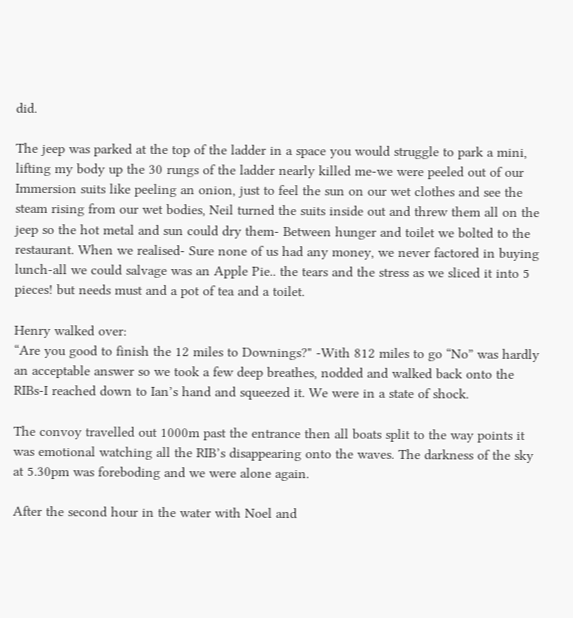did.

The jeep was parked at the top of the ladder in a space you would struggle to park a mini, lifting my body up the 30 rungs of the ladder nearly killed me-we were peeled out of our Immersion suits like peeling an onion, just to feel the sun on our wet clothes and see the steam rising from our wet bodies, Neil turned the suits inside out and threw them all on the jeep so the hot metal and sun could dry them- Between hunger and toilet we bolted to the restaurant. When we realised- Sure none of us had any money, we never factored in buying lunch-all we could salvage was an Apple Pie.. the tears and the stress as we sliced it into 5 pieces! but needs must and a pot of tea and a toilet.

Henry walked over:
“Are you good to finish the 12 miles to Downings?" -With 812 miles to go “No” was hardly an acceptable answer so we took a few deep breathes, nodded and walked back onto the RIBs-I reached down to Ian’s hand and squeezed it. We were in a state of shock.

The convoy travelled out 1000m past the entrance then all boats split to the way points it was emotional watching all the RIB’s disappearing onto the waves. The darkness of the sky at 5.30pm was foreboding and we were alone again.

After the second hour in the water with Noel and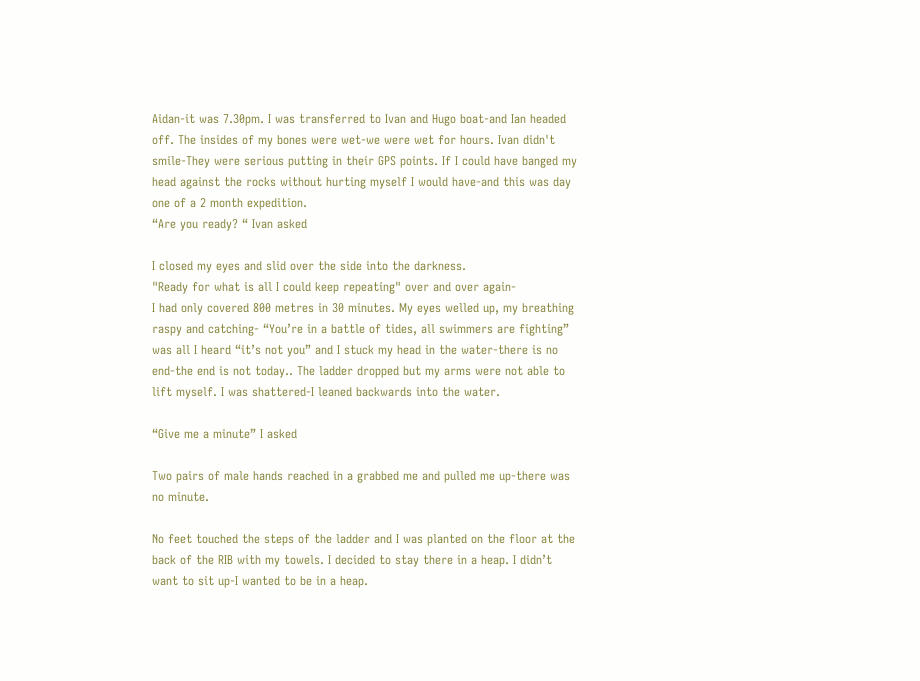Aidan-it was 7.30pm. I was transferred to Ivan and Hugo boat-and Ian headed off. The insides of my bones were wet-we were wet for hours. Ivan didn't smile-They were serious putting in their GPS points. If I could have banged my head against the rocks without hurting myself I would have-and this was day one of a 2 month expedition.
“Are you ready? “ Ivan asked

I closed my eyes and slid over the side into the darkness.
"Ready for what is all I could keep repeating" over and over again-
I had only covered 800 metres in 30 minutes. My eyes welled up, my breathing raspy and catching- “You’re in a battle of tides, all swimmers are fighting” was all I heard “it’s not you” and I stuck my head in the water-there is no end-the end is not today.. The ladder dropped but my arms were not able to lift myself. I was shattered-I leaned backwards into the water.

“Give me a minute” I asked

Two pairs of male hands reached in a grabbed me and pulled me up-there was no minute.

No feet touched the steps of the ladder and I was planted on the floor at the back of the RIB with my towels. I decided to stay there in a heap. I didn’t want to sit up-I wanted to be in a heap.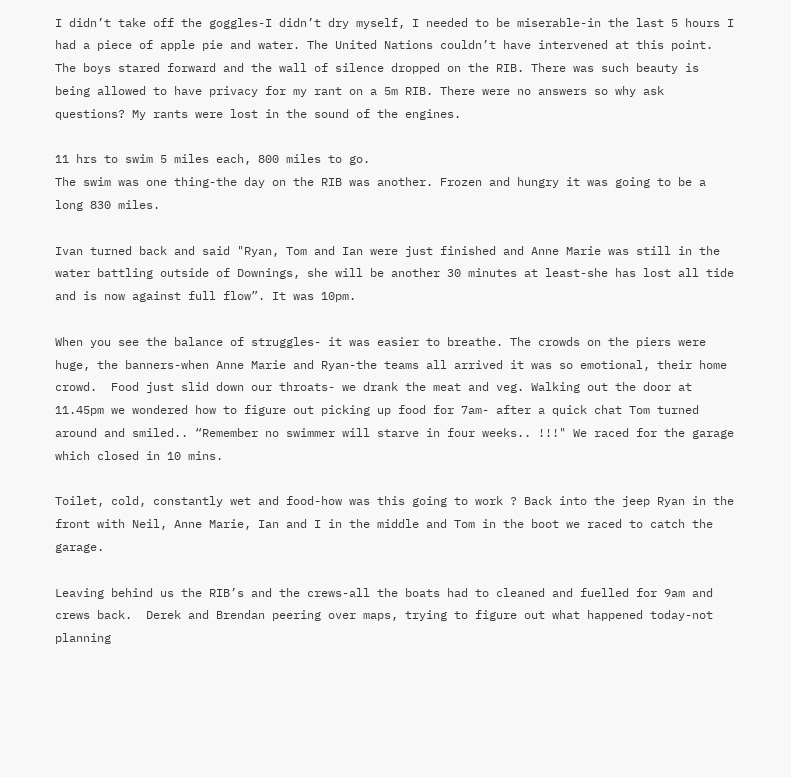I didn’t take off the goggles-I didn’t dry myself, I needed to be miserable-in the last 5 hours I had a piece of apple pie and water. The United Nations couldn’t have intervened at this point. The boys stared forward and the wall of silence dropped on the RIB. There was such beauty is being allowed to have privacy for my rant on a 5m RIB. There were no answers so why ask questions? My rants were lost in the sound of the engines.

11 hrs to swim 5 miles each, 800 miles to go.
The swim was one thing-the day on the RIB was another. Frozen and hungry it was going to be a long 830 miles.

Ivan turned back and said "Ryan, Tom and Ian were just finished and Anne Marie was still in the water battling outside of Downings, she will be another 30 minutes at least-she has lost all tide and is now against full flow”. It was 10pm.

When you see the balance of struggles- it was easier to breathe. The crowds on the piers were huge, the banners-when Anne Marie and Ryan-the teams all arrived it was so emotional, their home crowd.  Food just slid down our throats- we drank the meat and veg. Walking out the door at 11.45pm we wondered how to figure out picking up food for 7am- after a quick chat Tom turned around and smiled.. “Remember no swimmer will starve in four weeks.. !!!" We raced for the garage which closed in 10 mins.

Toilet, cold, constantly wet and food-how was this going to work ? Back into the jeep Ryan in the front with Neil, Anne Marie, Ian and I in the middle and Tom in the boot we raced to catch the garage.

Leaving behind us the RIB’s and the crews-all the boats had to cleaned and fuelled for 9am and crews back.  Derek and Brendan peering over maps, trying to figure out what happened today-not planning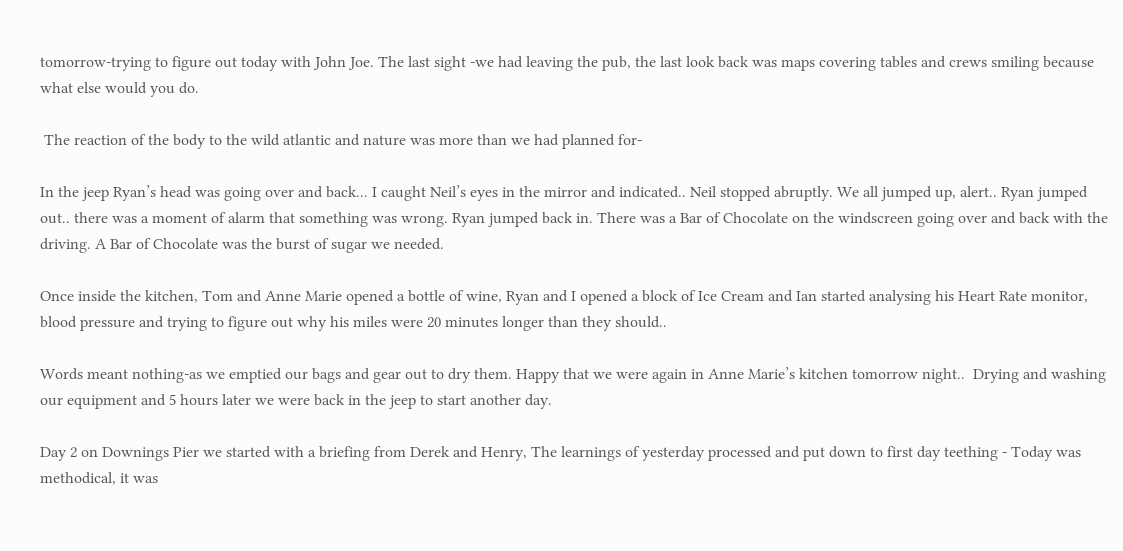tomorrow-trying to figure out today with John Joe. The last sight -we had leaving the pub, the last look back was maps covering tables and crews smiling because what else would you do.

 The reaction of the body to the wild atlantic and nature was more than we had planned for-

In the jeep Ryan’s head was going over and back... I caught Neil’s eyes in the mirror and indicated.. Neil stopped abruptly. We all jumped up, alert.. Ryan jumped out.. there was a moment of alarm that something was wrong. Ryan jumped back in. There was a Bar of Chocolate on the windscreen going over and back with the driving. A Bar of Chocolate was the burst of sugar we needed.

Once inside the kitchen, Tom and Anne Marie opened a bottle of wine, Ryan and I opened a block of Ice Cream and Ian started analysing his Heart Rate monitor, blood pressure and trying to figure out why his miles were 20 minutes longer than they should..

Words meant nothing-as we emptied our bags and gear out to dry them. Happy that we were again in Anne Marie’s kitchen tomorrow night..  Drying and washing our equipment and 5 hours later we were back in the jeep to start another day.

Day 2 on Downings Pier we started with a briefing from Derek and Henry, The learnings of yesterday processed and put down to first day teething - Today was methodical, it was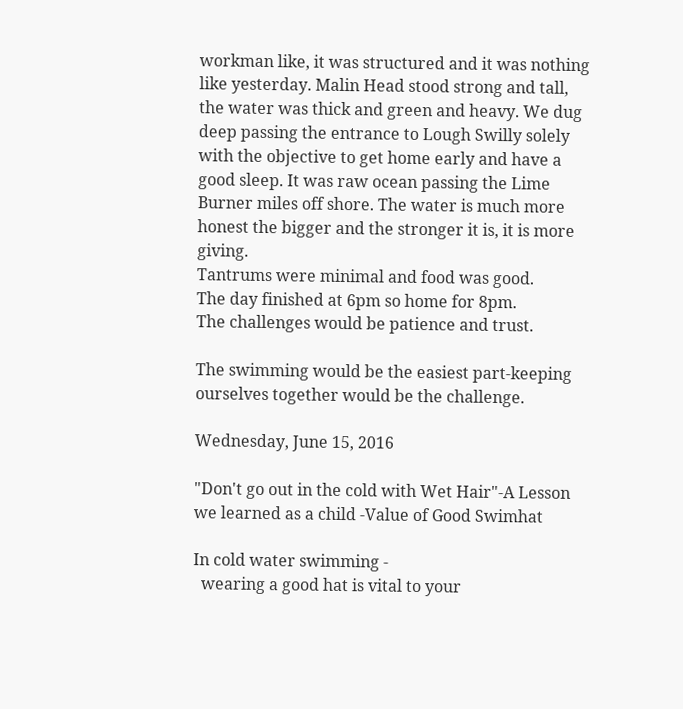workman like, it was structured and it was nothing like yesterday. Malin Head stood strong and tall, the water was thick and green and heavy. We dug deep passing the entrance to Lough Swilly solely with the objective to get home early and have a good sleep. It was raw ocean passing the Lime Burner miles off shore. The water is much more honest the bigger and the stronger it is, it is more giving.
Tantrums were minimal and food was good.
The day finished at 6pm so home for 8pm.
The challenges would be patience and trust.

The swimming would be the easiest part-keeping ourselves together would be the challenge.

Wednesday, June 15, 2016

"Don't go out in the cold with Wet Hair"-A Lesson we learned as a child -Value of Good Swimhat

In cold water swimming -
  wearing a good hat is vital to your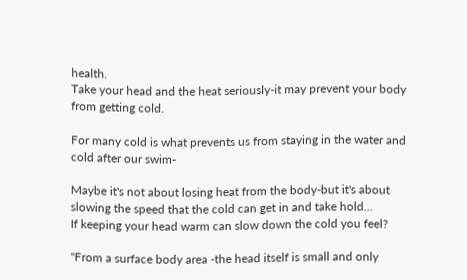health.
Take your head and the heat seriously-it may prevent your body from getting cold.

For many cold is what prevents us from staying in the water and cold after our swim-

Maybe it's not about losing heat from the body-but it's about slowing the speed that the cold can get in and take hold...
If keeping your head warm can slow down the cold you feel?

"From a surface body area -the head itself is small and only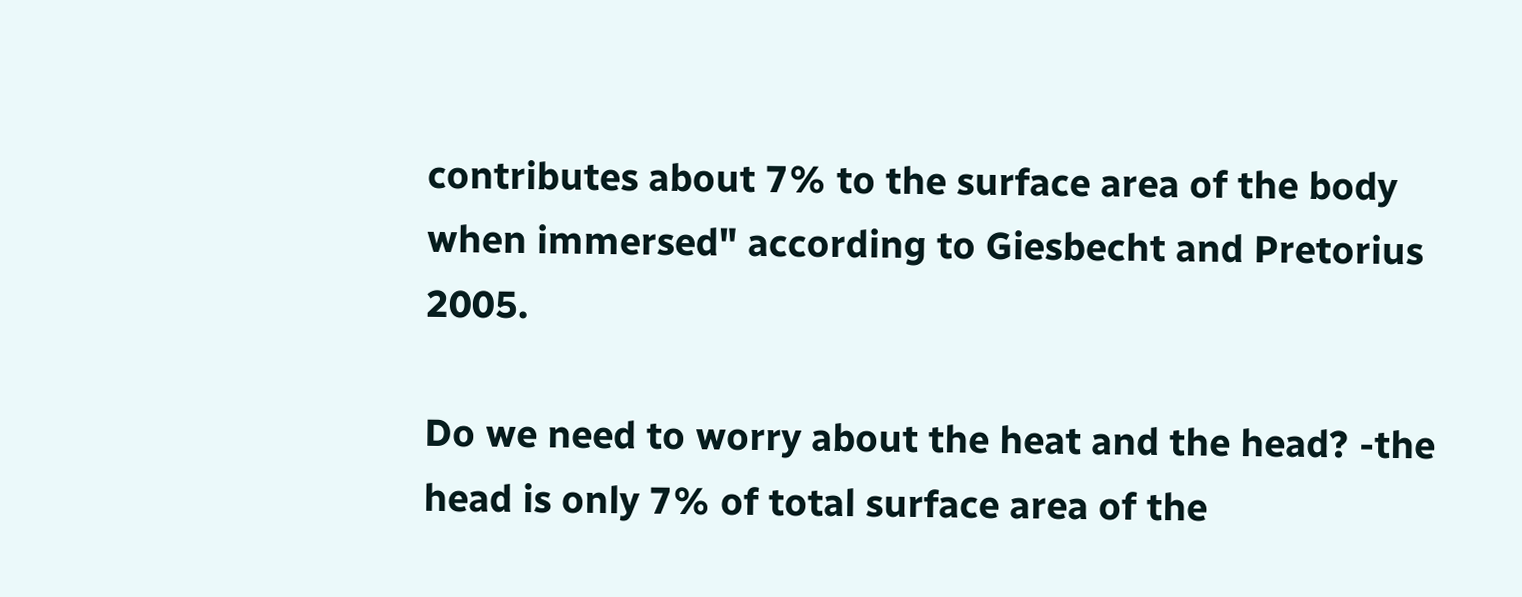contributes about 7% to the surface area of the body when immersed" according to Giesbecht and Pretorius 2005.

Do we need to worry about the heat and the head? -the head is only 7% of total surface area of the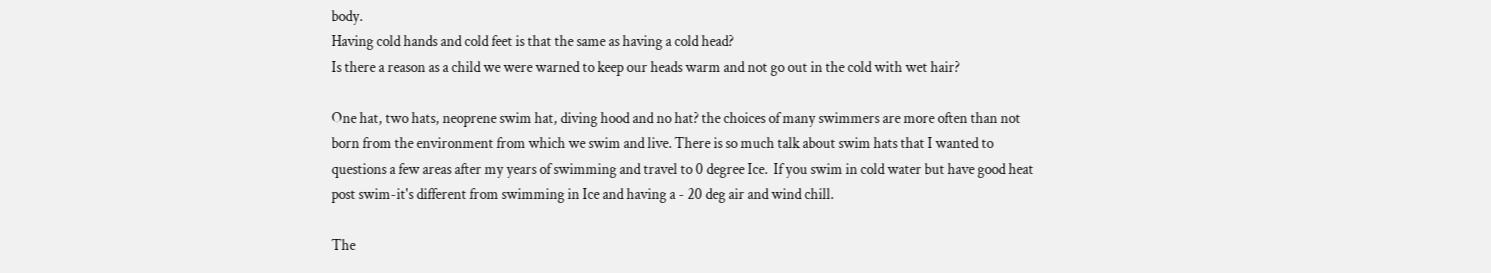body.
Having cold hands and cold feet is that the same as having a cold head?
Is there a reason as a child we were warned to keep our heads warm and not go out in the cold with wet hair?

One hat, two hats, neoprene swim hat, diving hood and no hat? the choices of many swimmers are more often than not born from the environment from which we swim and live. There is so much talk about swim hats that I wanted to questions a few areas after my years of swimming and travel to 0 degree Ice.  If you swim in cold water but have good heat post swim-it's different from swimming in Ice and having a - 20 deg air and wind chill.

The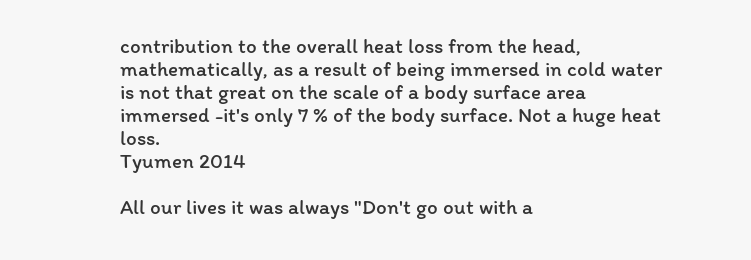contribution to the overall heat loss from the head, mathematically, as a result of being immersed in cold water is not that great on the scale of a body surface area immersed -it's only 7 % of the body surface. Not a huge heat loss.
Tyumen 2014

All our lives it was always "Don't go out with a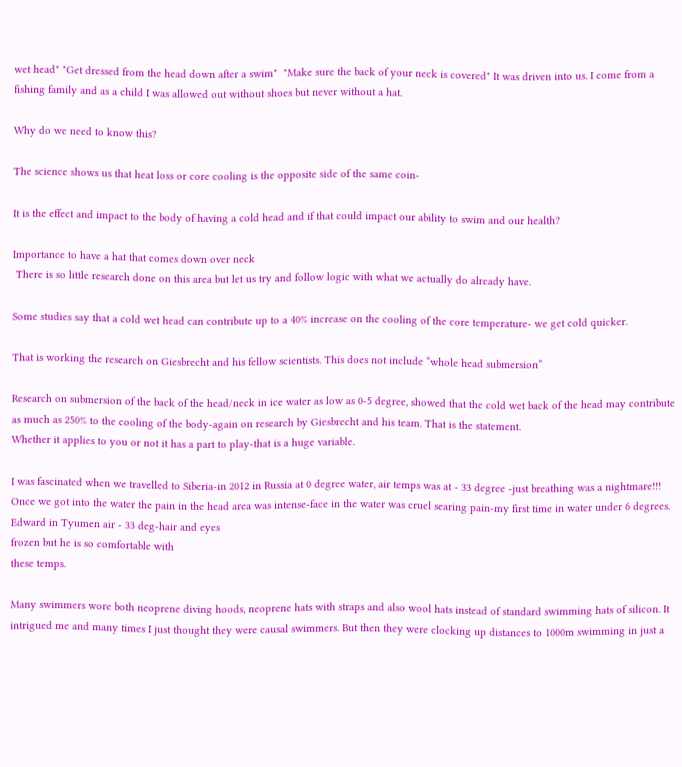wet head" "Get dressed from the head down after a swim"  "Make sure the back of your neck is covered" It was driven into us. I come from a fishing family and as a child I was allowed out without shoes but never without a hat.

Why do we need to know this?

The science shows us that heat loss or core cooling is the opposite side of the same coin-

It is the effect and impact to the body of having a cold head and if that could impact our ability to swim and our health?

Importance to have a hat that comes down over neck
 There is so little research done on this area but let us try and follow logic with what we actually do already have.

Some studies say that a cold wet head can contribute up to a 40% increase on the cooling of the core temperature- we get cold quicker.

That is working the research on Giesbrecht and his fellow scientists. This does not include “whole head submersion”

Research on submersion of the back of the head/neck in ice water as low as 0-5 degree, showed that the cold wet back of the head may contribute as much as 250% to the cooling of the body-again on research by Giesbrecht and his team. That is the statement.
Whether it applies to you or not it has a part to play-that is a huge variable.

I was fascinated when we travelled to Siberia-in 2012 in Russia at 0 degree water, air temps was at - 33 degree -just breathing was a nightmare!!!
Once we got into the water the pain in the head area was intense-face in the water was cruel searing pain-my first time in water under 6 degrees.
Edward in Tyumen air - 33 deg-hair and eyes
frozen but he is so comfortable with
these temps.

Many swimmers wore both neoprene diving hoods, neoprene hats with straps and also wool hats instead of standard swimming hats of silicon. It intrigued me and many times I just thought they were causal swimmers. But then they were clocking up distances to 1000m swimming in just a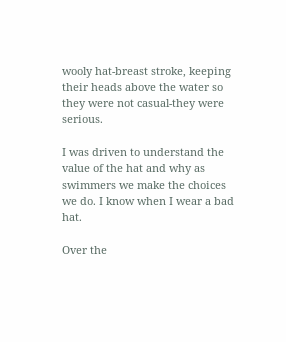wooly hat-breast stroke, keeping their heads above the water so they were not casual-they were serious.

I was driven to understand the value of the hat and why as swimmers we make the choices we do. I know when I wear a bad hat.

Over the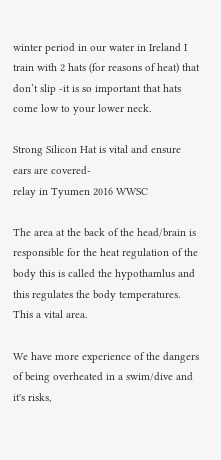winter period in our water in Ireland I train with 2 hats (for reasons of heat) that don’t slip -it is so important that hats come low to your lower neck.

Strong Silicon Hat is vital and ensure ears are covered-
relay in Tyumen 2016 WWSC

The area at the back of the head/brain is responsible for the heat regulation of the body this is called the hypothamlus and this regulates the body temperatures. This a vital area.

We have more experience of the dangers of being overheated in a swim/dive and it's risks,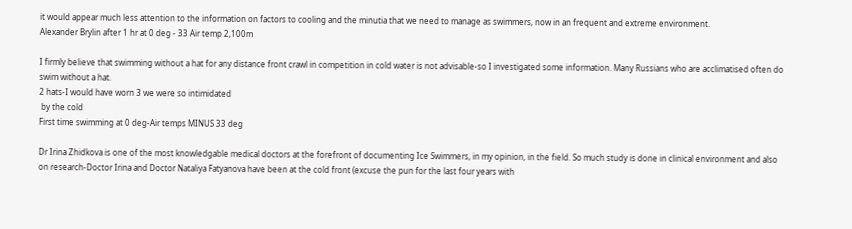it would appear much less attention to the information on factors to cooling and the minutia that we need to manage as swimmers, now in an frequent and extreme environment.
Alexander Brylin after 1 hr at 0 deg - 33 Air temp 2,100m

I firmly believe that swimming without a hat for any distance front crawl in competition in cold water is not advisable-so I investigated some information. Many Russians who are acclimatised often do swim without a hat.
2 hats-I would have worn 3 we were so intimidated
 by the cold
First time swimming at 0 deg-Air temps MINUS 33 deg

Dr Irina Zhidkova is one of the most knowledgable medical doctors at the forefront of documenting Ice Swimmers, in my opinion, in the field. So much study is done in clinical environment and also on research-Doctor Irina and Doctor Nataliya Fatyanova have been at the cold front (excuse the pun for the last four years with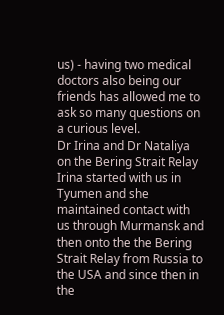us) - having two medical doctors also being our friends has allowed me to ask so many questions on a curious level.
Dr Irina and Dr Nataliya on the Bering Strait Relay
Irina started with us in Tyumen and she maintained contact with us through Murmansk and then onto the the Bering Strait Relay from Russia to the USA and since then in the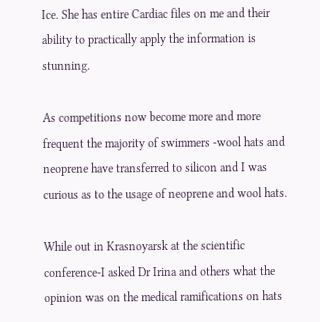Ice. She has entire Cardiac files on me and their ability to practically apply the information is stunning.

As competitions now become more and more frequent the majority of swimmers -wool hats and neoprene have transferred to silicon and I was curious as to the usage of neoprene and wool hats.

While out in Krasnoyarsk at the scientific conference-I asked Dr Irina and others what the opinion was on the medical ramifications on hats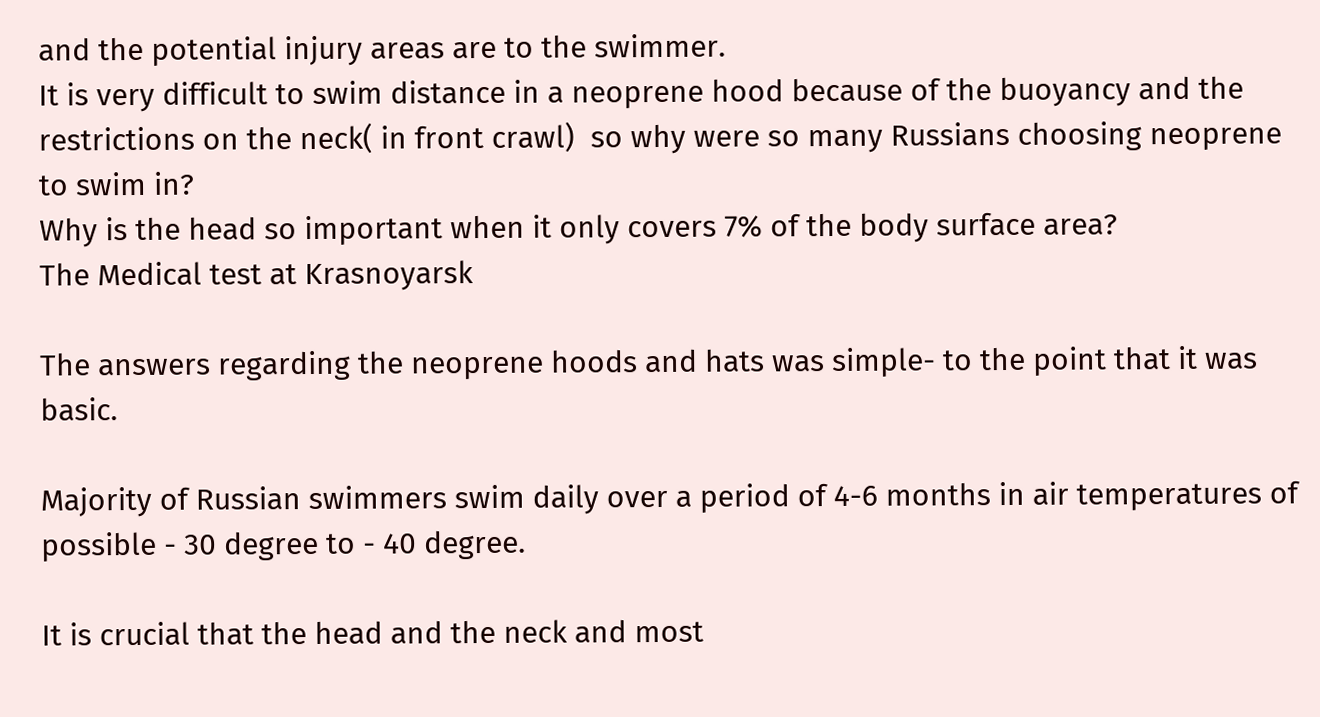and the potential injury areas are to the swimmer.
It is very difficult to swim distance in a neoprene hood because of the buoyancy and the restrictions on the neck( in front crawl)  so why were so many Russians choosing neoprene to swim in?
Why is the head so important when it only covers 7% of the body surface area?
The Medical test at Krasnoyarsk

The answers regarding the neoprene hoods and hats was simple- to the point that it was basic.

Majority of Russian swimmers swim daily over a period of 4-6 months in air temperatures of possible - 30 degree to - 40 degree.

It is crucial that the head and the neck and most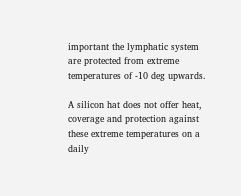important the lymphatic system are protected from extreme temperatures of -10 deg upwards.

A silicon hat does not offer heat, coverage and protection against these extreme temperatures on a daily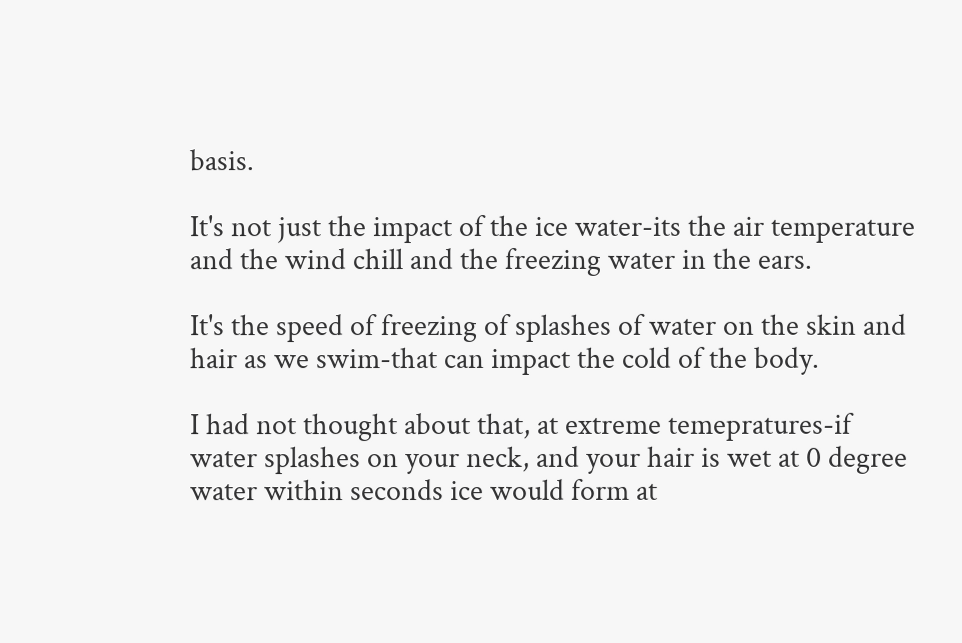basis.

It's not just the impact of the ice water-its the air temperature and the wind chill and the freezing water in the ears.

It's the speed of freezing of splashes of water on the skin and hair as we swim-that can impact the cold of the body.

I had not thought about that, at extreme temepratures-if water splashes on your neck, and your hair is wet at 0 degree water within seconds ice would form at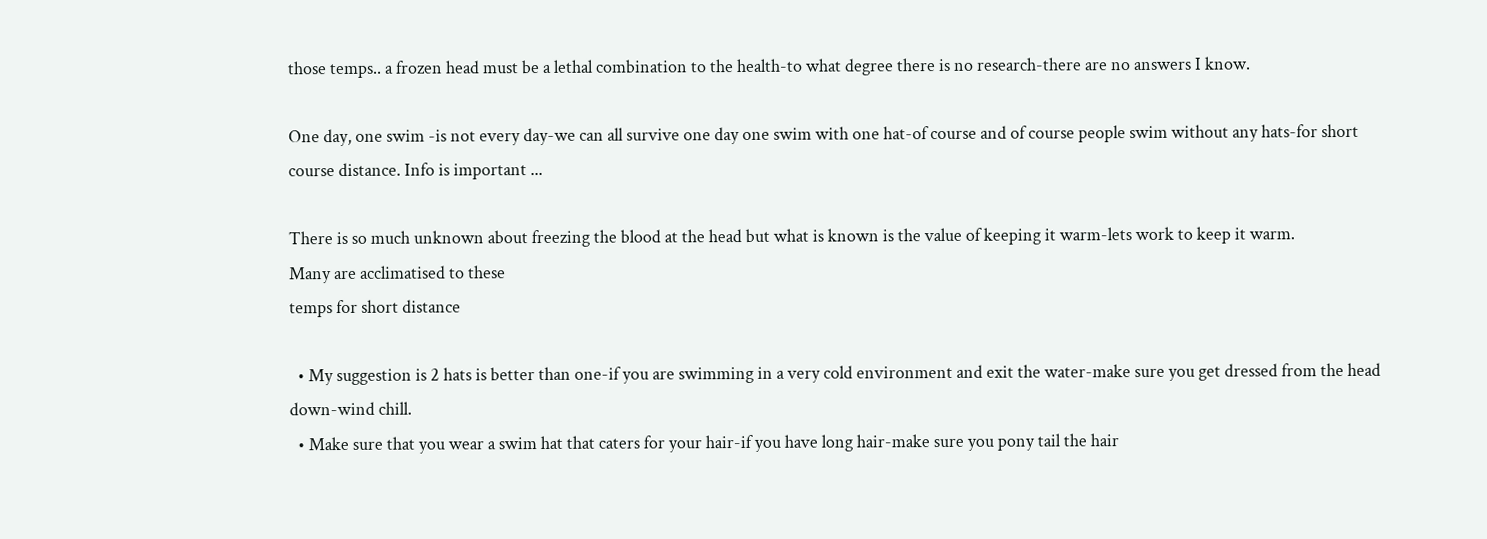those temps.. a frozen head must be a lethal combination to the health-to what degree there is no research-there are no answers I know.

One day, one swim -is not every day-we can all survive one day one swim with one hat-of course and of course people swim without any hats-for short course distance. Info is important ...

There is so much unknown about freezing the blood at the head but what is known is the value of keeping it warm-lets work to keep it warm.
Many are acclimatised to these
temps for short distance

  • My suggestion is 2 hats is better than one-if you are swimming in a very cold environment and exit the water-make sure you get dressed from the head down-wind chill.
  • Make sure that you wear a swim hat that caters for your hair-if you have long hair-make sure you pony tail the hair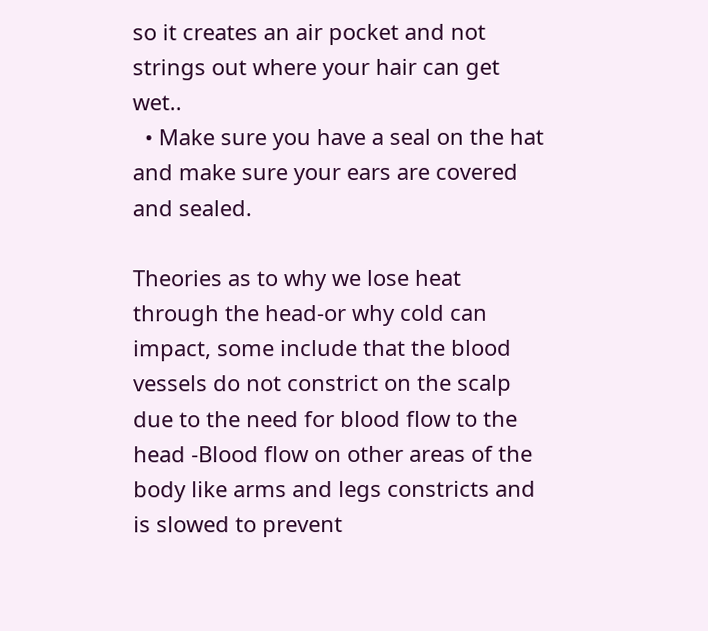so it creates an air pocket and not strings out where your hair can get wet..
  • Make sure you have a seal on the hat and make sure your ears are covered and sealed.

Theories as to why we lose heat through the head-or why cold can impact, some include that the blood vessels do not constrict on the scalp due to the need for blood flow to the head -Blood flow on other areas of the body like arms and legs constricts and is slowed to prevent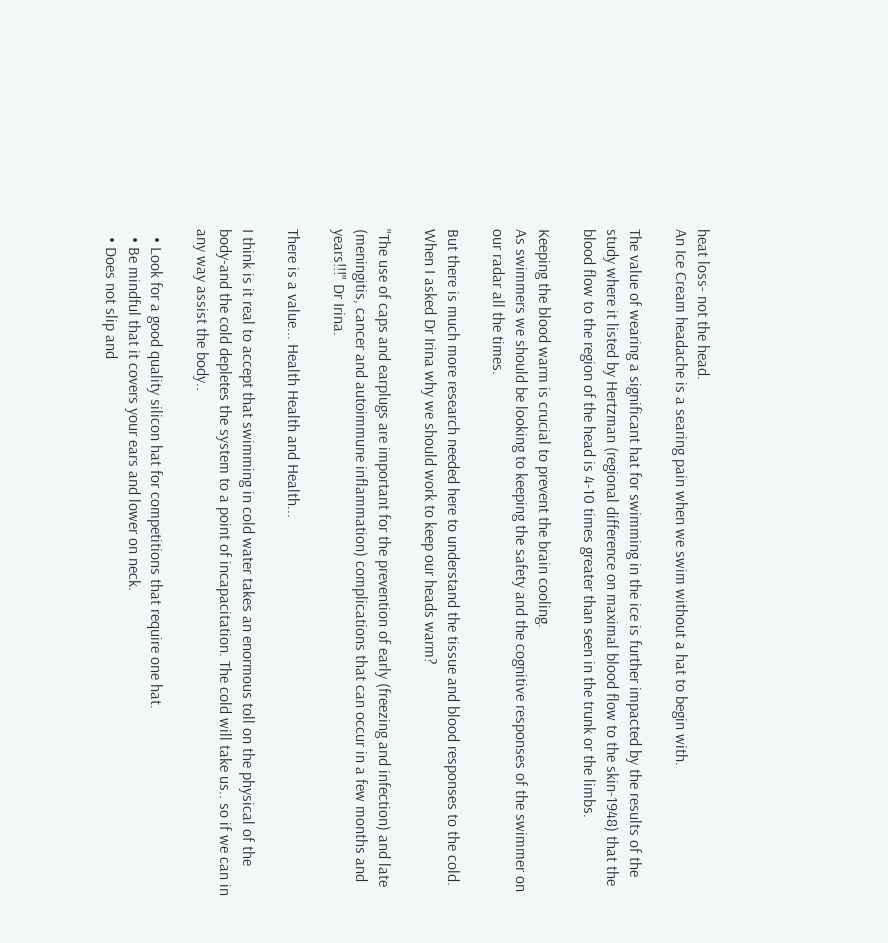heat loss- not the head.
An Ice Cream headache is a searing pain when we swim without a hat to begin with.

The value of wearing a significant hat for swimming in the ice is further impacted by the results of the study where it listed by Hertzman (regional difference on maximal blood flow to the skin-1948) that the blood flow to the region of the head is 4-10 times greater than seen in the trunk or the limbs.

Keeping the blood warm is crucial to prevent the brain cooling.
As swimmers we should be looking to keeping the safety and the cognitive responses of the swimmer on our radar all the times.

But there is much more research needed here to understand the tissue and blood responses to the cold.
When I asked Dr Irina why we should work to keep our heads warm?

"The use of caps and earplugs are important for the prevention of early (freezing and infection) and late (meningitis, cancer and autoimmune inflammation) complications that can occur in a few months and years!!!" Dr Irina.

There is a value... Health Health and Health...

I think is it real to accept that swimming in cold water takes an enormous toll on the physical of the body-and the cold depletes the system to a point of incapacitation. The cold will take us.. so if we can in any way assist the body..

  • Look for a good quality silicon hat for competitions that require one hat.
  • Be mindful that it covers your ears and lower on neck.
  • Does not slip and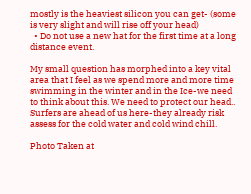mostly is the heaviest silicon you can get- (some is very slight and will rise off your head)
  • Do not use a new hat for the first time at a long distance event.

My small question has morphed into a key vital area that I feel as we spend more and more time swimming in the winter and in the Ice-we need to think about this. We need to protect our head.. Surfers are ahead of us here-they already risk assess for the cold water and cold wind chill.

Photo Taken at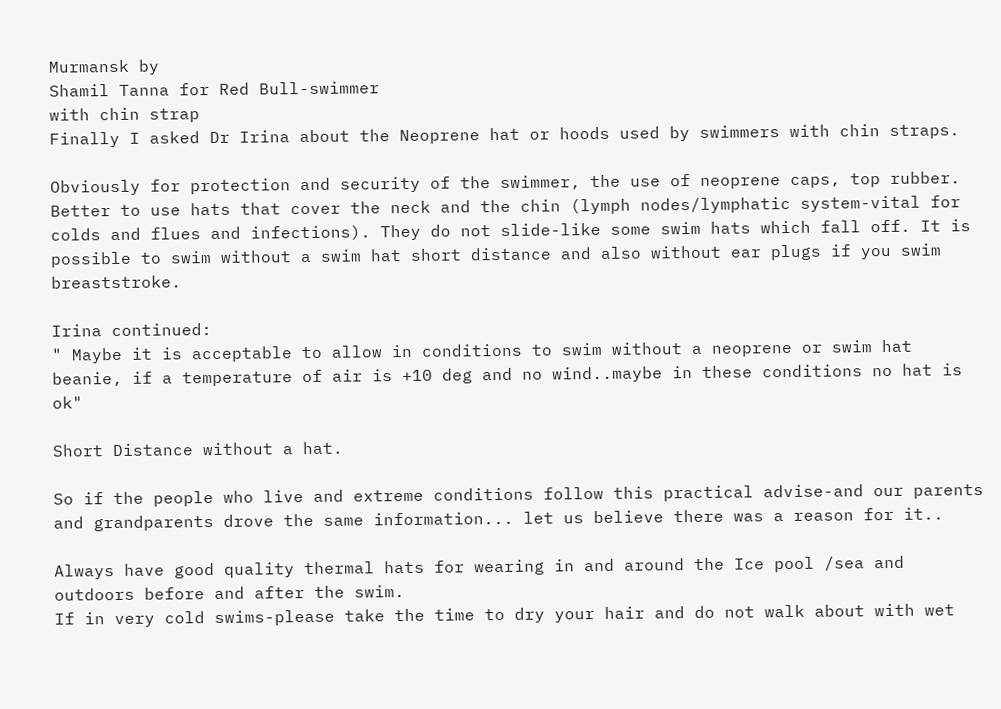Murmansk by
Shamil Tanna for Red Bull-swimmer
with chin strap
Finally I asked Dr Irina about the Neoprene hat or hoods used by swimmers with chin straps.

Obviously for protection and security of the swimmer, the use of neoprene caps, top rubber. Better to use hats that cover the neck and the chin (lymph nodes/lymphatic system-vital for colds and flues and infections). They do not slide-like some swim hats which fall off. It is possible to swim without a swim hat short distance and also without ear plugs if you swim breaststroke.

Irina continued:
" Maybe it is acceptable to allow in conditions to swim without a neoprene or swim hat beanie, if a temperature of air is +10 deg and no wind..maybe in these conditions no hat is ok"

Short Distance without a hat.

So if the people who live and extreme conditions follow this practical advise-and our parents and grandparents drove the same information... let us believe there was a reason for it..

Always have good quality thermal hats for wearing in and around the Ice pool /sea and outdoors before and after the swim.
If in very cold swims-please take the time to dry your hair and do not walk about with wet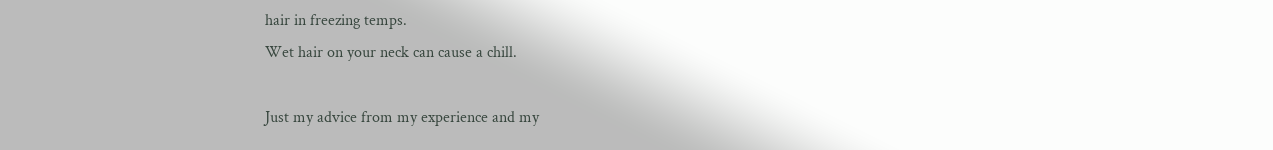hair in freezing temps.
Wet hair on your neck can cause a chill.

Just my advice from my experience and my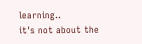learning..
it's not about the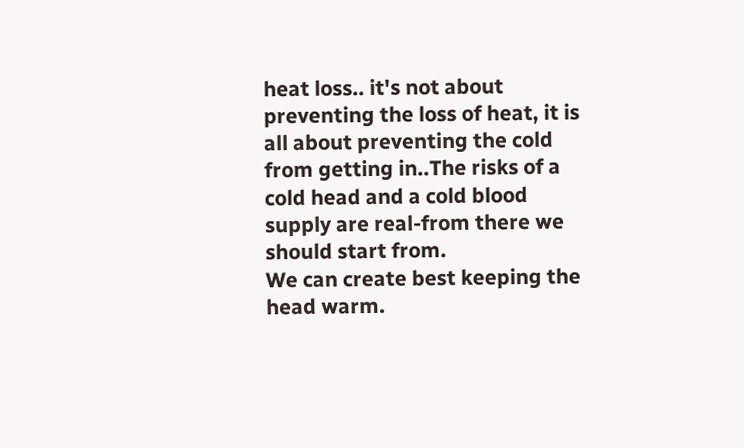heat loss.. it's not about preventing the loss of heat, it is all about preventing the cold from getting in..The risks of a cold head and a cold blood supply are real-from there we should start from.
We can create best keeping the head warm.